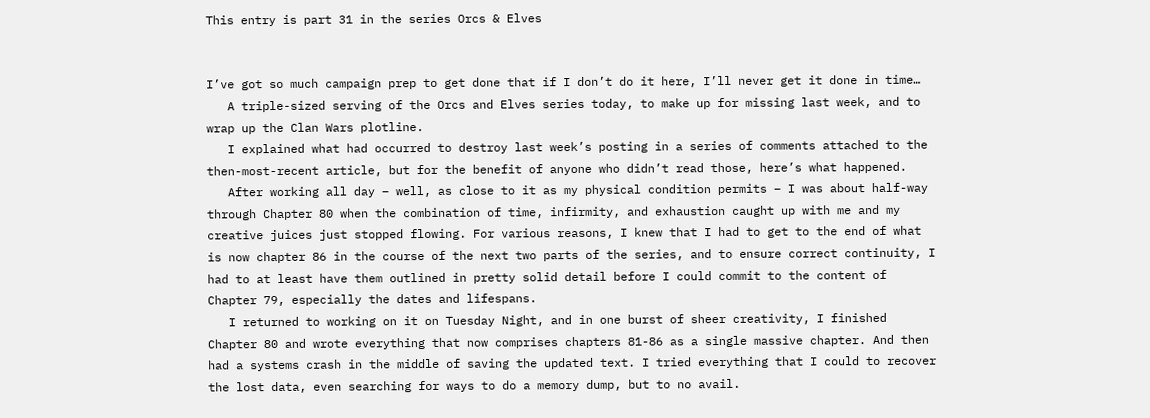This entry is part 31 in the series Orcs & Elves


I’ve got so much campaign prep to get done that if I don’t do it here, I’ll never get it done in time…
   A triple-sized serving of the Orcs and Elves series today, to make up for missing last week, and to wrap up the Clan Wars plotline.
   I explained what had occurred to destroy last week’s posting in a series of comments attached to the then-most-recent article, but for the benefit of anyone who didn’t read those, here’s what happened.
   After working all day – well, as close to it as my physical condition permits – I was about half-way through Chapter 80 when the combination of time, infirmity, and exhaustion caught up with me and my creative juices just stopped flowing. For various reasons, I knew that I had to get to the end of what is now chapter 86 in the course of the next two parts of the series, and to ensure correct continuity, I had to at least have them outlined in pretty solid detail before I could commit to the content of Chapter 79, especially the dates and lifespans.
   I returned to working on it on Tuesday Night, and in one burst of sheer creativity, I finished Chapter 80 and wrote everything that now comprises chapters 81-86 as a single massive chapter. And then had a systems crash in the middle of saving the updated text. I tried everything that I could to recover the lost data, even searching for ways to do a memory dump, but to no avail.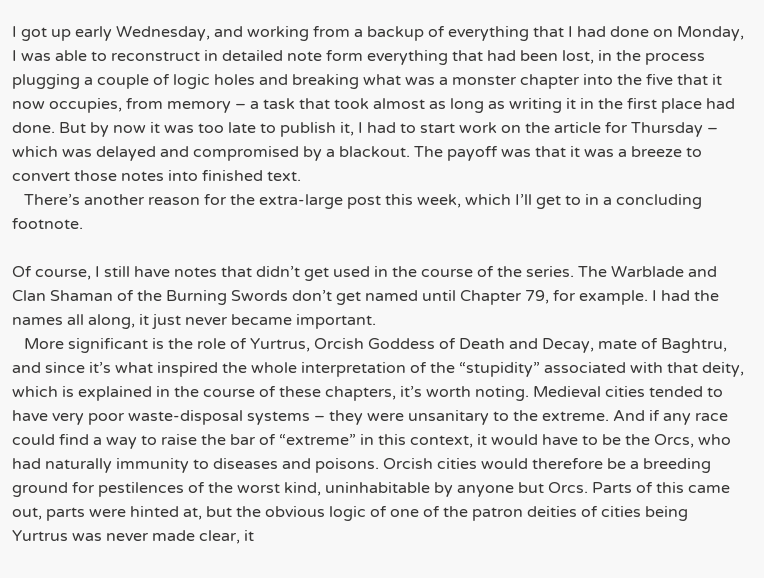I got up early Wednesday, and working from a backup of everything that I had done on Monday, I was able to reconstruct in detailed note form everything that had been lost, in the process plugging a couple of logic holes and breaking what was a monster chapter into the five that it now occupies, from memory – a task that took almost as long as writing it in the first place had done. But by now it was too late to publish it, I had to start work on the article for Thursday – which was delayed and compromised by a blackout. The payoff was that it was a breeze to convert those notes into finished text.
   There’s another reason for the extra-large post this week, which I’ll get to in a concluding footnote.

Of course, I still have notes that didn’t get used in the course of the series. The Warblade and Clan Shaman of the Burning Swords don’t get named until Chapter 79, for example. I had the names all along, it just never became important.
   More significant is the role of Yurtrus, Orcish Goddess of Death and Decay, mate of Baghtru, and since it’s what inspired the whole interpretation of the “stupidity” associated with that deity, which is explained in the course of these chapters, it’s worth noting. Medieval cities tended to have very poor waste-disposal systems – they were unsanitary to the extreme. And if any race could find a way to raise the bar of “extreme” in this context, it would have to be the Orcs, who had naturally immunity to diseases and poisons. Orcish cities would therefore be a breeding ground for pestilences of the worst kind, uninhabitable by anyone but Orcs. Parts of this came out, parts were hinted at, but the obvious logic of one of the patron deities of cities being Yurtrus was never made clear, it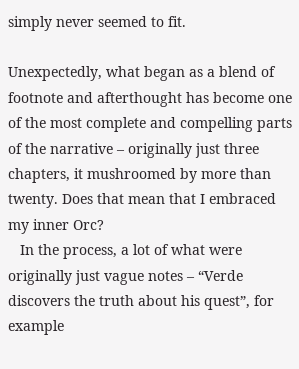simply never seemed to fit.

Unexpectedly, what began as a blend of footnote and afterthought has become one of the most complete and compelling parts of the narrative – originally just three chapters, it mushroomed by more than twenty. Does that mean that I embraced my inner Orc?
   In the process, a lot of what were originally just vague notes – “Verde discovers the truth about his quest”, for example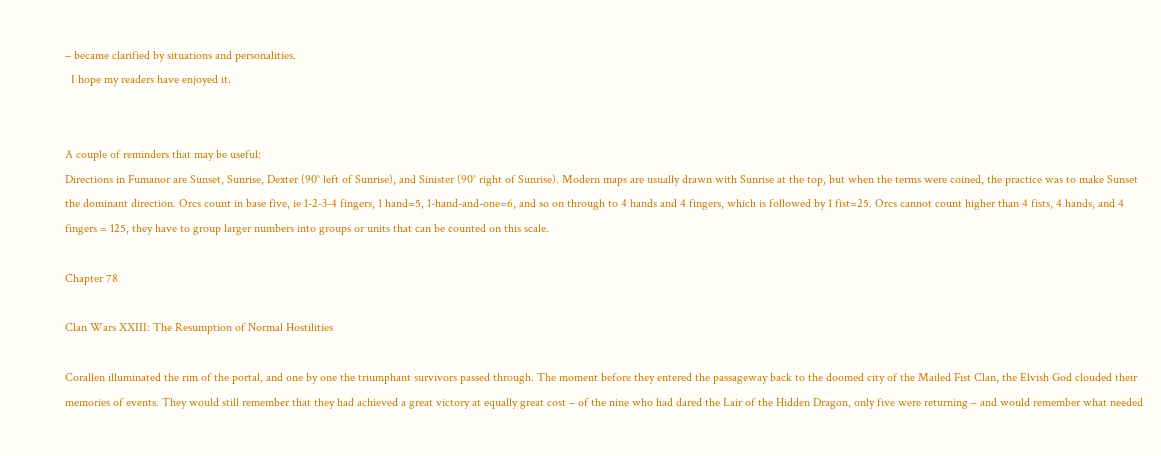– became clarified by situations and personalities.
  I hope my readers have enjoyed it.


A couple of reminders that may be useful:
Directions in Fumanor are Sunset, Sunrise, Dexter (90° left of Sunrise), and Sinister (90° right of Sunrise). Modern maps are usually drawn with Sunrise at the top, but when the terms were coined, the practice was to make Sunset the dominant direction. Orcs count in base five, ie 1-2-3-4 fingers, 1 hand=5, 1-hand-and-one=6, and so on through to 4 hands and 4 fingers, which is followed by 1 fist=25. Orcs cannot count higher than 4 fists, 4 hands, and 4 fingers = 125, they have to group larger numbers into groups or units that can be counted on this scale.

Chapter 78

Clan Wars XXIII: The Resumption of Normal Hostilities

Corallen illuminated the rim of the portal, and one by one the triumphant survivors passed through. The moment before they entered the passageway back to the doomed city of the Mailed Fist Clan, the Elvish God clouded their memories of events. They would still remember that they had achieved a great victory at equally great cost – of the nine who had dared the Lair of the Hidden Dragon, only five were returning – and would remember what needed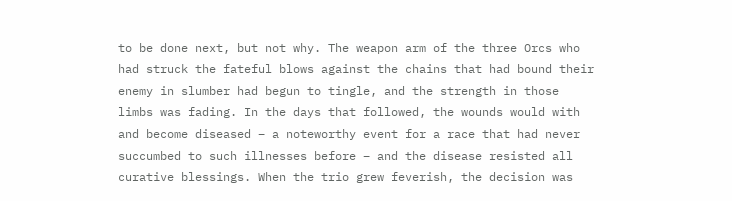to be done next, but not why. The weapon arm of the three Orcs who had struck the fateful blows against the chains that had bound their enemy in slumber had begun to tingle, and the strength in those limbs was fading. In the days that followed, the wounds would with and become diseased – a noteworthy event for a race that had never succumbed to such illnesses before – and the disease resisted all curative blessings. When the trio grew feverish, the decision was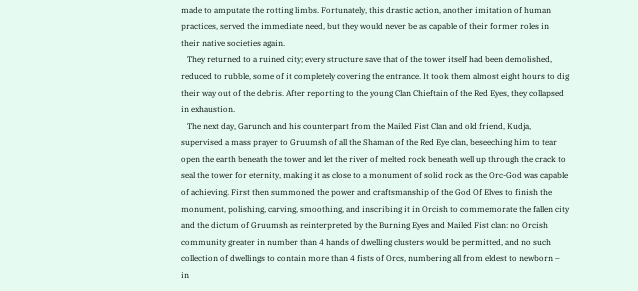made to amputate the rotting limbs. Fortunately, this drastic action, another imitation of human practices, served the immediate need, but they would never be as capable of their former roles in their native societies again.
   They returned to a ruined city; every structure save that of the tower itself had been demolished, reduced to rubble, some of it completely covering the entrance. It took them almost eight hours to dig their way out of the debris. After reporting to the young Clan Chieftain of the Red Eyes, they collapsed in exhaustion.
   The next day, Garunch and his counterpart from the Mailed Fist Clan and old friend, Kudja, supervised a mass prayer to Gruumsh of all the Shaman of the Red Eye clan, beseeching him to tear open the earth beneath the tower and let the river of melted rock beneath well up through the crack to seal the tower for eternity, making it as close to a monument of solid rock as the Orc-God was capable of achieving. First then summoned the power and craftsmanship of the God Of Elves to finish the monument, polishing, carving, smoothing, and inscribing it in Orcish to commemorate the fallen city and the dictum of Gruumsh as reinterpreted by the Burning Eyes and Mailed Fist clan: no Orcish community greater in number than 4 hands of dwelling clusters would be permitted, and no such collection of dwellings to contain more than 4 fists of Orcs, numbering all from eldest to newborn – in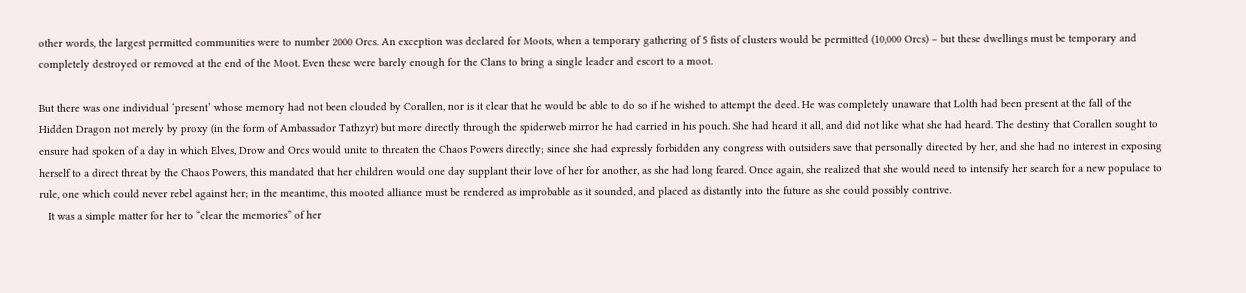other words, the largest permitted communities were to number 2000 Orcs. An exception was declared for Moots, when a temporary gathering of 5 fists of clusters would be permitted (10,000 Orcs) – but these dwellings must be temporary and completely destroyed or removed at the end of the Moot. Even these were barely enough for the Clans to bring a single leader and escort to a moot.

But there was one individual ‘present’ whose memory had not been clouded by Corallen, nor is it clear that he would be able to do so if he wished to attempt the deed. He was completely unaware that Lolth had been present at the fall of the Hidden Dragon not merely by proxy (in the form of Ambassador Tathzyr) but more directly through the spiderweb mirror he had carried in his pouch. She had heard it all, and did not like what she had heard. The destiny that Corallen sought to ensure had spoken of a day in which Elves, Drow and Orcs would unite to threaten the Chaos Powers directly; since she had expressly forbidden any congress with outsiders save that personally directed by her, and she had no interest in exposing herself to a direct threat by the Chaos Powers, this mandated that her children would one day supplant their love of her for another, as she had long feared. Once again, she realized that she would need to intensify her search for a new populace to rule, one which could never rebel against her; in the meantime, this mooted alliance must be rendered as improbable as it sounded, and placed as distantly into the future as she could possibly contrive.
   It was a simple matter for her to “clear the memories” of her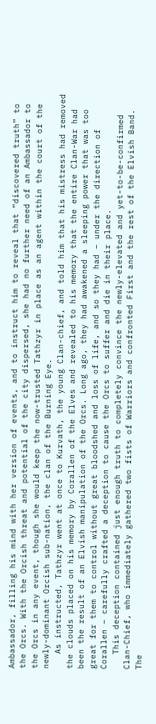Ambassador, filling his mind with her version of events, and to instruct him to reveal that “discovered truth” to the Orcs. With the Orcish threat and potential of the city dispersed, she had no further need of an Ambassador to the Orcs in any event, though she would keep the now-trusted Tathzyr in place as an agent within the court of the newly-dominant Orcish sub-nation, the clan of the Burning Eye.
   As instructed, Tathzyr went at once to Kurvath, the young Clan-chief, and told him that his mistress had removed the clouds placed on his memory by Corallen of the Elves and revealed to his memory that the entire Clan-War had been the result of an Elvish manipulation of the Orcs. Long ago, they had awakened a sleeping power that was too great for them to control without great bloodshed and loss of life, and so they had – under the direction of Corallen – carefully crafted a deception to cause the Orcs to suffer and die in their place.
   This deception contained just enough truth to completely convince the newly-elevated and yet-to-be-confirmed Clan-Chief, who immediately gathered two fists of Warriors and confronted First and the rest of the Elvish Band. The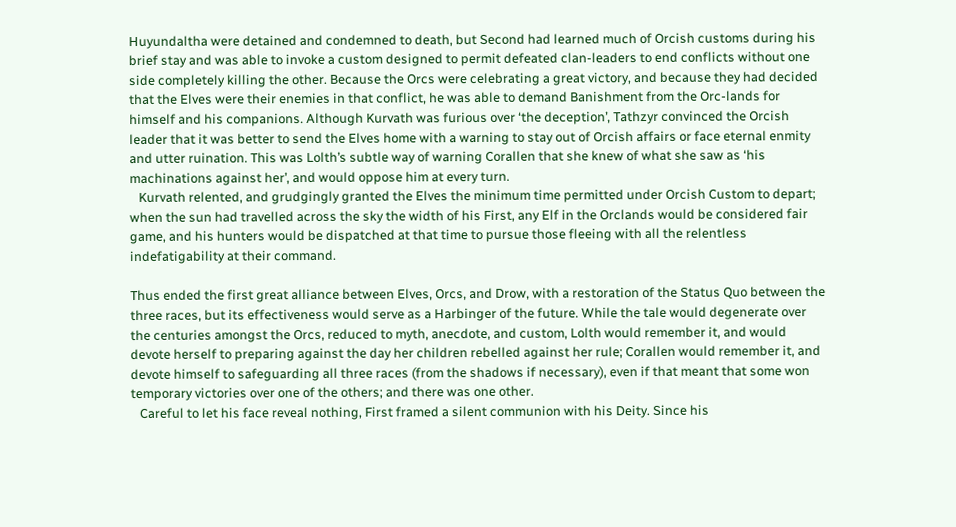Huyundaltha were detained and condemned to death, but Second had learned much of Orcish customs during his brief stay and was able to invoke a custom designed to permit defeated clan-leaders to end conflicts without one side completely killing the other. Because the Orcs were celebrating a great victory, and because they had decided that the Elves were their enemies in that conflict, he was able to demand Banishment from the Orc-lands for himself and his companions. Although Kurvath was furious over ‘the deception’, Tathzyr convinced the Orcish leader that it was better to send the Elves home with a warning to stay out of Orcish affairs or face eternal enmity and utter ruination. This was Lolth’s subtle way of warning Corallen that she knew of what she saw as ‘his machinations against her’, and would oppose him at every turn.
   Kurvath relented, and grudgingly granted the Elves the minimum time permitted under Orcish Custom to depart; when the sun had travelled across the sky the width of his First, any Elf in the Orclands would be considered fair game, and his hunters would be dispatched at that time to pursue those fleeing with all the relentless indefatigability at their command.

Thus ended the first great alliance between Elves, Orcs, and Drow, with a restoration of the Status Quo between the three races, but its effectiveness would serve as a Harbinger of the future. While the tale would degenerate over the centuries amongst the Orcs, reduced to myth, anecdote, and custom, Lolth would remember it, and would devote herself to preparing against the day her children rebelled against her rule; Corallen would remember it, and devote himself to safeguarding all three races (from the shadows if necessary), even if that meant that some won temporary victories over one of the others; and there was one other.
   Careful to let his face reveal nothing, First framed a silent communion with his Deity. Since his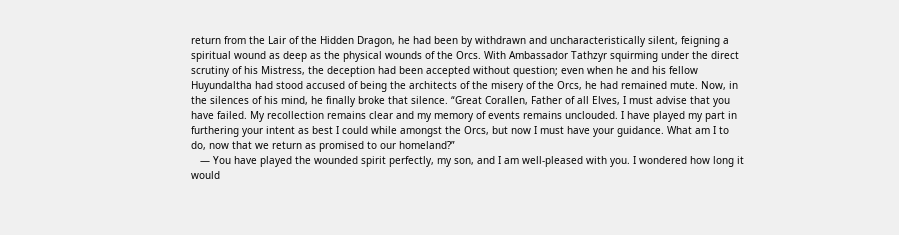return from the Lair of the Hidden Dragon, he had been by withdrawn and uncharacteristically silent, feigning a spiritual wound as deep as the physical wounds of the Orcs. With Ambassador Tathzyr squirming under the direct scrutiny of his Mistress, the deception had been accepted without question; even when he and his fellow Huyundaltha had stood accused of being the architects of the misery of the Orcs, he had remained mute. Now, in the silences of his mind, he finally broke that silence. “Great Corallen, Father of all Elves, I must advise that you have failed. My recollection remains clear and my memory of events remains unclouded. I have played my part in furthering your intent as best I could while amongst the Orcs, but now I must have your guidance. What am I to do, now that we return as promised to our homeland?”
   — You have played the wounded spirit perfectly, my son, and I am well-pleased with you. I wondered how long it would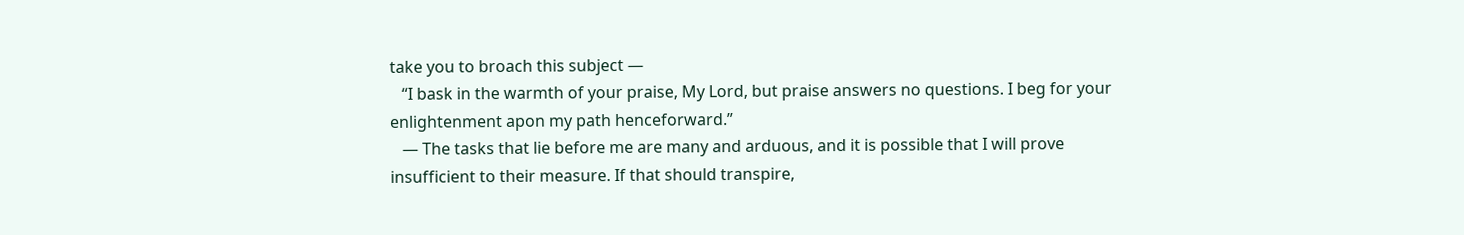take you to broach this subject —
   “I bask in the warmth of your praise, My Lord, but praise answers no questions. I beg for your enlightenment apon my path henceforward.”
   — The tasks that lie before me are many and arduous, and it is possible that I will prove insufficient to their measure. If that should transpire,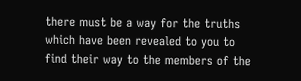there must be a way for the truths which have been revealed to you to find their way to the members of the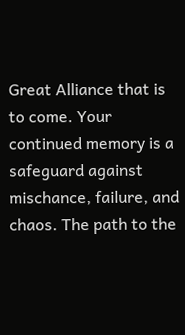Great Alliance that is to come. Your continued memory is a safeguard against mischance, failure, and chaos. The path to the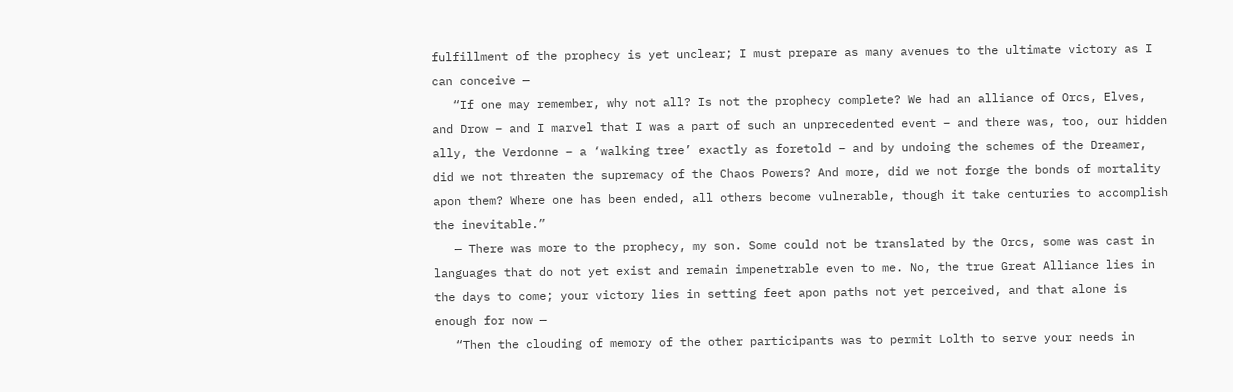fulfillment of the prophecy is yet unclear; I must prepare as many avenues to the ultimate victory as I can conceive —
   “If one may remember, why not all? Is not the prophecy complete? We had an alliance of Orcs, Elves, and Drow – and I marvel that I was a part of such an unprecedented event – and there was, too, our hidden ally, the Verdonne – a ‘walking tree’ exactly as foretold – and by undoing the schemes of the Dreamer, did we not threaten the supremacy of the Chaos Powers? And more, did we not forge the bonds of mortality apon them? Where one has been ended, all others become vulnerable, though it take centuries to accomplish the inevitable.”
   — There was more to the prophecy, my son. Some could not be translated by the Orcs, some was cast in languages that do not yet exist and remain impenetrable even to me. No, the true Great Alliance lies in the days to come; your victory lies in setting feet apon paths not yet perceived, and that alone is enough for now —
   “Then the clouding of memory of the other participants was to permit Lolth to serve your needs in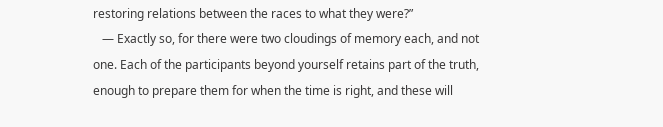restoring relations between the races to what they were?”
   — Exactly so, for there were two cloudings of memory each, and not one. Each of the participants beyond yourself retains part of the truth, enough to prepare them for when the time is right, and these will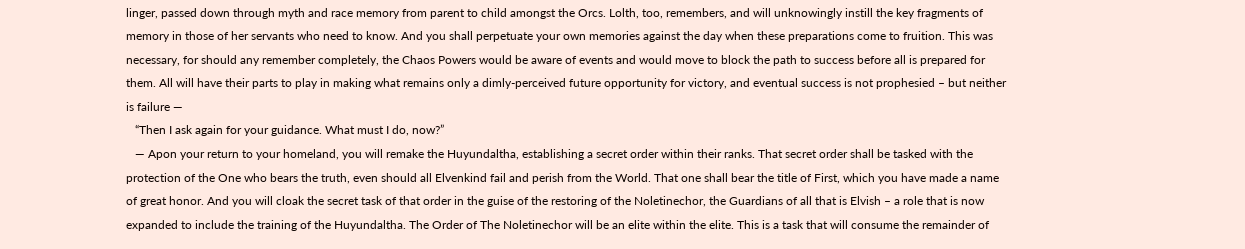linger, passed down through myth and race memory from parent to child amongst the Orcs. Lolth, too, remembers, and will unknowingly instill the key fragments of memory in those of her servants who need to know. And you shall perpetuate your own memories against the day when these preparations come to fruition. This was necessary, for should any remember completely, the Chaos Powers would be aware of events and would move to block the path to success before all is prepared for them. All will have their parts to play in making what remains only a dimly-perceived future opportunity for victory, and eventual success is not prophesied – but neither is failure —
   “Then I ask again for your guidance. What must I do, now?”
   — Apon your return to your homeland, you will remake the Huyundaltha, establishing a secret order within their ranks. That secret order shall be tasked with the protection of the One who bears the truth, even should all Elvenkind fail and perish from the World. That one shall bear the title of First, which you have made a name of great honor. And you will cloak the secret task of that order in the guise of the restoring of the Noletinechor, the Guardians of all that is Elvish – a role that is now expanded to include the training of the Huyundaltha. The Order of The Noletinechor will be an elite within the elite. This is a task that will consume the remainder of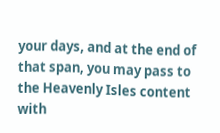your days, and at the end of that span, you may pass to the Heavenly Isles content with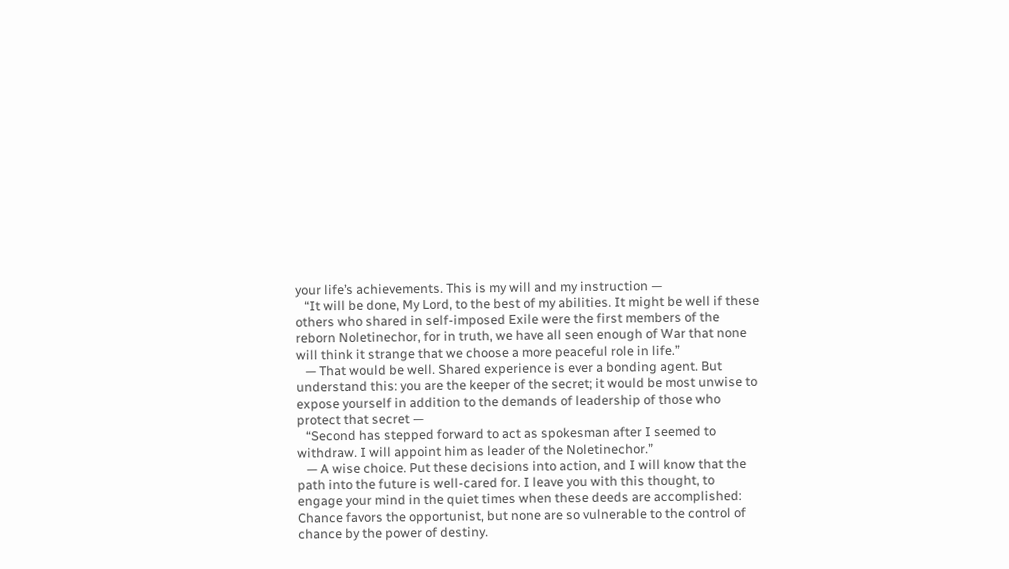your life’s achievements. This is my will and my instruction —
   “It will be done, My Lord, to the best of my abilities. It might be well if these others who shared in self-imposed Exile were the first members of the reborn Noletinechor, for in truth, we have all seen enough of War that none will think it strange that we choose a more peaceful role in life.”
   — That would be well. Shared experience is ever a bonding agent. But understand this: you are the keeper of the secret; it would be most unwise to expose yourself in addition to the demands of leadership of those who protect that secret —
   “Second has stepped forward to act as spokesman after I seemed to withdraw. I will appoint him as leader of the Noletinechor.”
   — A wise choice. Put these decisions into action, and I will know that the path into the future is well-cared for. I leave you with this thought, to engage your mind in the quiet times when these deeds are accomplished: Chance favors the opportunist, but none are so vulnerable to the control of chance by the power of destiny.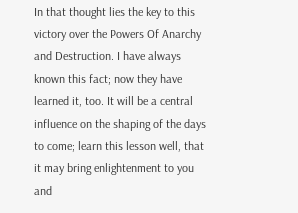In that thought lies the key to this victory over the Powers Of Anarchy and Destruction. I have always known this fact; now they have learned it, too. It will be a central influence on the shaping of the days to come; learn this lesson well, that it may bring enlightenment to you and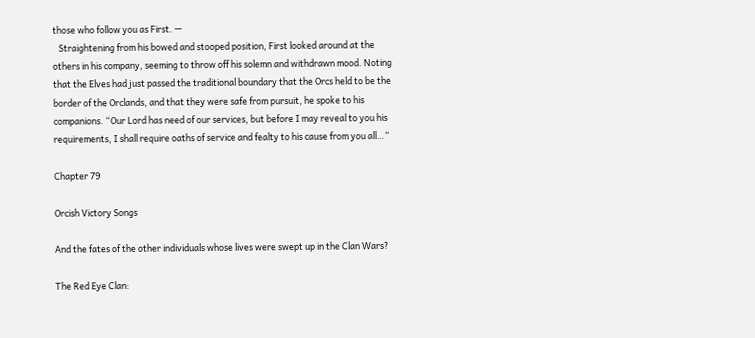those who follow you as First. —
   Straightening from his bowed and stooped position, First looked around at the others in his company, seeming to throw off his solemn and withdrawn mood. Noting that the Elves had just passed the traditional boundary that the Orcs held to be the border of the Orclands, and that they were safe from pursuit, he spoke to his companions. “Our Lord has need of our services, but before I may reveal to you his requirements, I shall require oaths of service and fealty to his cause from you all…”

Chapter 79

Orcish Victory Songs

And the fates of the other individuals whose lives were swept up in the Clan Wars?

The Red Eye Clan: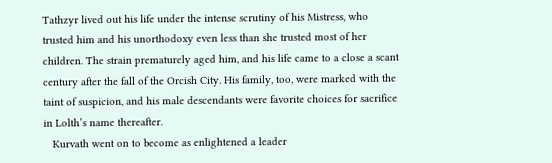Tathzyr lived out his life under the intense scrutiny of his Mistress, who trusted him and his unorthodoxy even less than she trusted most of her children. The strain prematurely aged him, and his life came to a close a scant century after the fall of the Orcish City. His family, too, were marked with the taint of suspicion, and his male descendants were favorite choices for sacrifice in Lolth’s name thereafter.
   Kurvath went on to become as enlightened a leader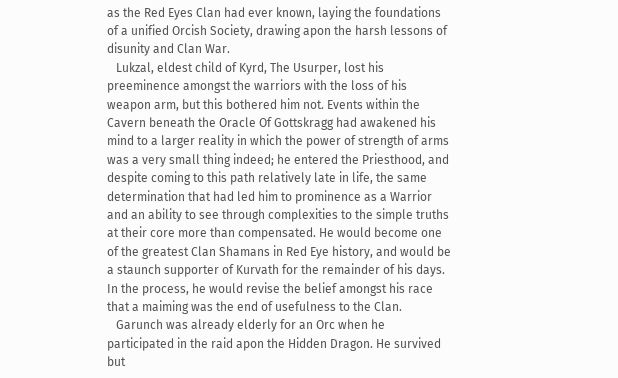as the Red Eyes Clan had ever known, laying the foundations of a unified Orcish Society, drawing apon the harsh lessons of disunity and Clan War.
   Lukzal, eldest child of Kyrd, The Usurper, lost his preeminence amongst the warriors with the loss of his weapon arm, but this bothered him not. Events within the Cavern beneath the Oracle Of Gottskragg had awakened his mind to a larger reality in which the power of strength of arms was a very small thing indeed; he entered the Priesthood, and despite coming to this path relatively late in life, the same determination that had led him to prominence as a Warrior and an ability to see through complexities to the simple truths at their core more than compensated. He would become one of the greatest Clan Shamans in Red Eye history, and would be a staunch supporter of Kurvath for the remainder of his days. In the process, he would revise the belief amongst his race that a maiming was the end of usefulness to the Clan.
   Garunch was already elderly for an Orc when he participated in the raid apon the Hidden Dragon. He survived but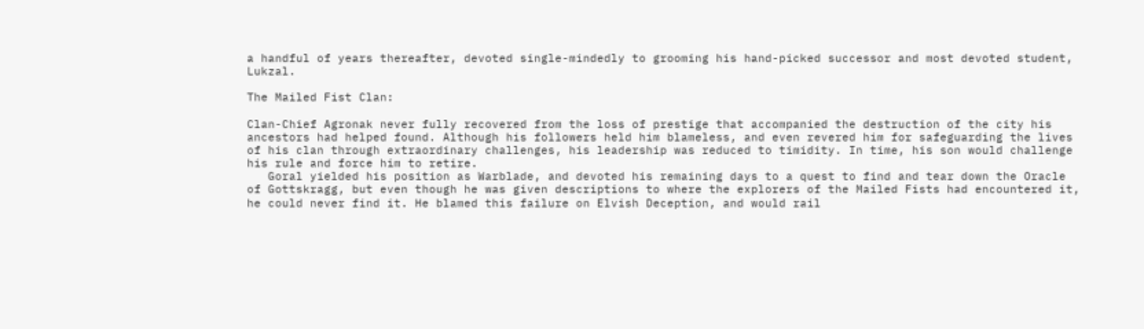a handful of years thereafter, devoted single-mindedly to grooming his hand-picked successor and most devoted student, Lukzal.

The Mailed Fist Clan:

Clan-Chief Agronak never fully recovered from the loss of prestige that accompanied the destruction of the city his ancestors had helped found. Although his followers held him blameless, and even revered him for safeguarding the lives of his clan through extraordinary challenges, his leadership was reduced to timidity. In time, his son would challenge his rule and force him to retire.
   Goral yielded his position as Warblade, and devoted his remaining days to a quest to find and tear down the Oracle of Gottskragg, but even though he was given descriptions to where the explorers of the Mailed Fists had encountered it, he could never find it. He blamed this failure on Elvish Deception, and would rail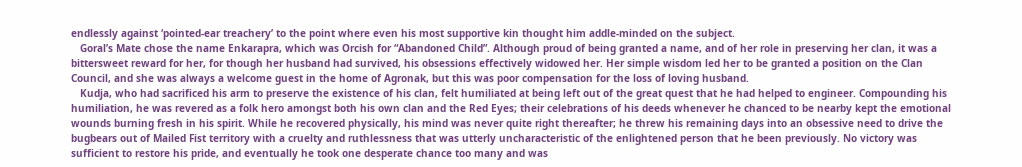endlessly against ‘pointed-ear treachery’ to the point where even his most supportive kin thought him addle-minded on the subject.
   Goral’s Mate chose the name Enkarapra, which was Orcish for “Abandoned Child”. Although proud of being granted a name, and of her role in preserving her clan, it was a bittersweet reward for her, for though her husband had survived, his obsessions effectively widowed her. Her simple wisdom led her to be granted a position on the Clan Council, and she was always a welcome guest in the home of Agronak, but this was poor compensation for the loss of loving husband.
   Kudja, who had sacrificed his arm to preserve the existence of his clan, felt humiliated at being left out of the great quest that he had helped to engineer. Compounding his humiliation, he was revered as a folk hero amongst both his own clan and the Red Eyes; their celebrations of his deeds whenever he chanced to be nearby kept the emotional wounds burning fresh in his spirit. While he recovered physically, his mind was never quite right thereafter; he threw his remaining days into an obsessive need to drive the bugbears out of Mailed Fist territory with a cruelty and ruthlessness that was utterly uncharacteristic of the enlightened person that he been previously. No victory was sufficient to restore his pride, and eventually he took one desperate chance too many and was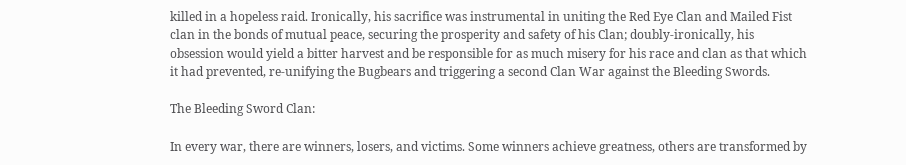killed in a hopeless raid. Ironically, his sacrifice was instrumental in uniting the Red Eye Clan and Mailed Fist clan in the bonds of mutual peace, securing the prosperity and safety of his Clan; doubly-ironically, his obsession would yield a bitter harvest and be responsible for as much misery for his race and clan as that which it had prevented, re-unifying the Bugbears and triggering a second Clan War against the Bleeding Swords.

The Bleeding Sword Clan:

In every war, there are winners, losers, and victims. Some winners achieve greatness, others are transformed by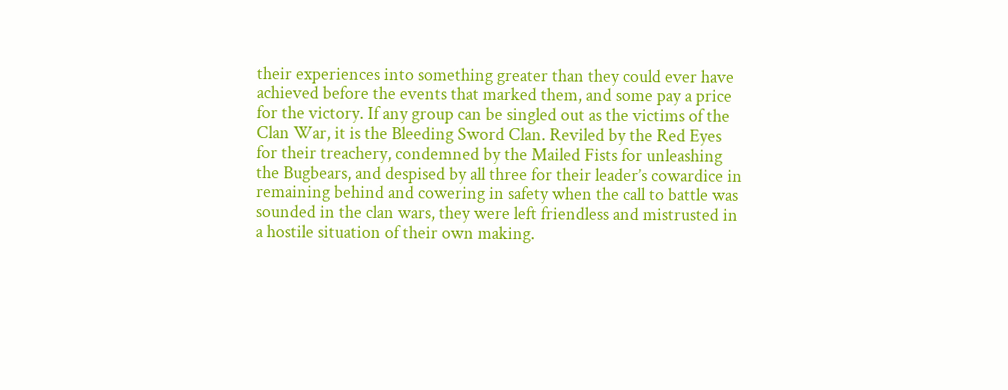their experiences into something greater than they could ever have achieved before the events that marked them, and some pay a price for the victory. If any group can be singled out as the victims of the Clan War, it is the Bleeding Sword Clan. Reviled by the Red Eyes for their treachery, condemned by the Mailed Fists for unleashing the Bugbears, and despised by all three for their leader’s cowardice in remaining behind and cowering in safety when the call to battle was sounded in the clan wars, they were left friendless and mistrusted in a hostile situation of their own making.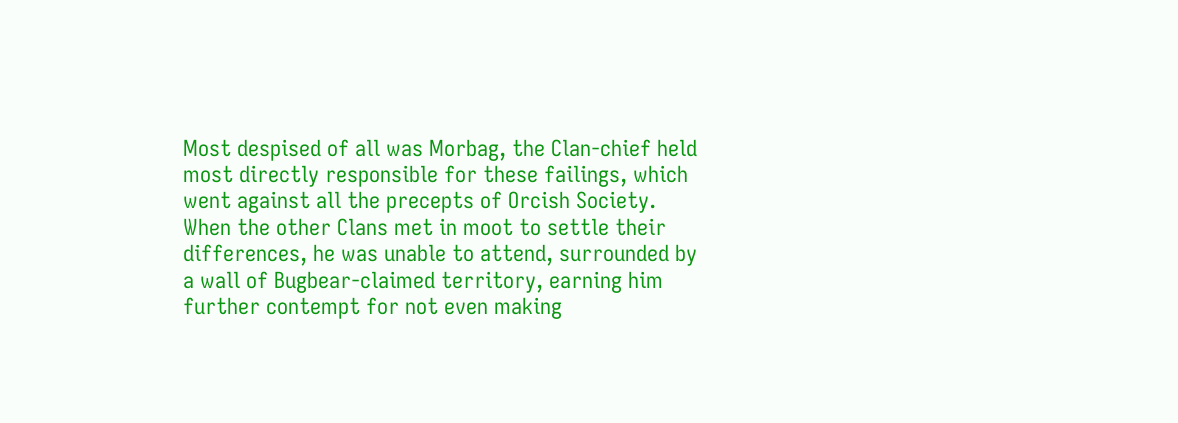Most despised of all was Morbag, the Clan-chief held most directly responsible for these failings, which went against all the precepts of Orcish Society. When the other Clans met in moot to settle their differences, he was unable to attend, surrounded by a wall of Bugbear-claimed territory, earning him further contempt for not even making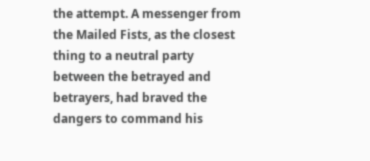the attempt. A messenger from the Mailed Fists, as the closest thing to a neutral party between the betrayed and betrayers, had braved the dangers to command his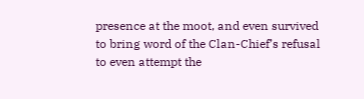presence at the moot, and even survived to bring word of the Clan-Chief’s refusal to even attempt the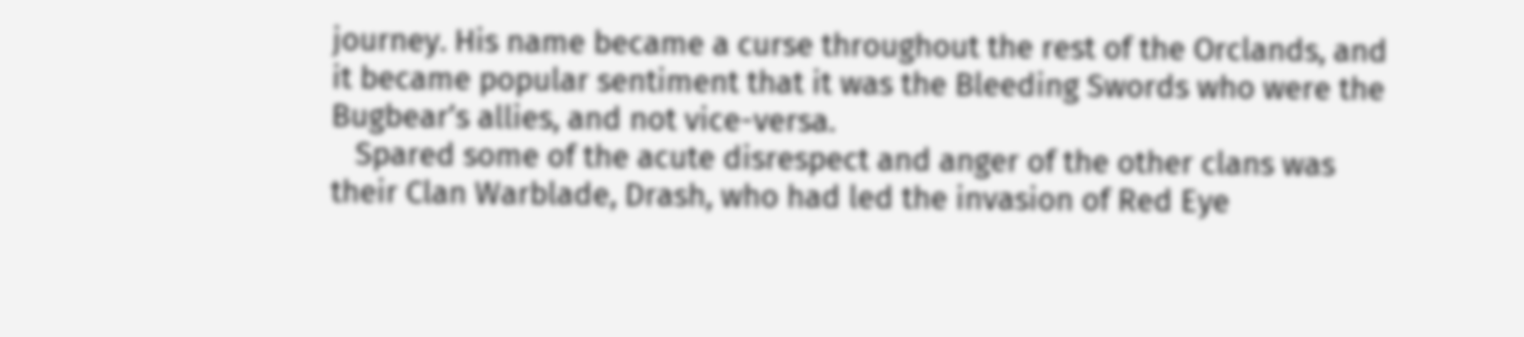journey. His name became a curse throughout the rest of the Orclands, and it became popular sentiment that it was the Bleeding Swords who were the Bugbear’s allies, and not vice-versa.
   Spared some of the acute disrespect and anger of the other clans was their Clan Warblade, Drash, who had led the invasion of Red Eye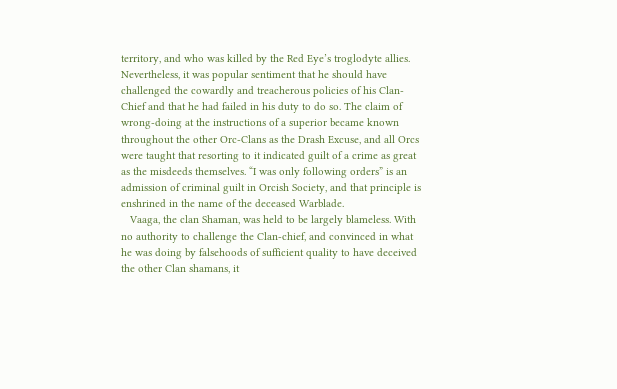territory, and who was killed by the Red Eye’s troglodyte allies. Nevertheless, it was popular sentiment that he should have challenged the cowardly and treacherous policies of his Clan-Chief and that he had failed in his duty to do so. The claim of wrong-doing at the instructions of a superior became known throughout the other Orc-Clans as the Drash Excuse, and all Orcs were taught that resorting to it indicated guilt of a crime as great as the misdeeds themselves. “I was only following orders” is an admission of criminal guilt in Orcish Society, and that principle is enshrined in the name of the deceased Warblade.
   Vaaga, the clan Shaman, was held to be largely blameless. With no authority to challenge the Clan-chief, and convinced in what he was doing by falsehoods of sufficient quality to have deceived the other Clan shamans, it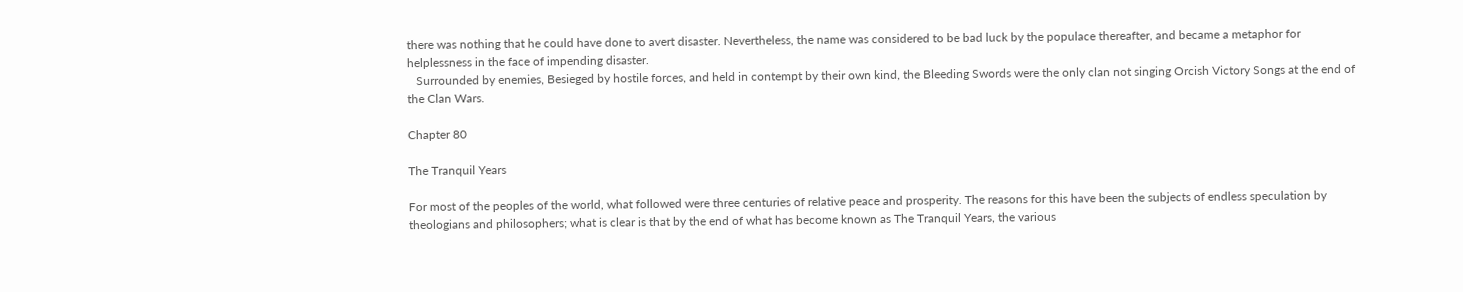there was nothing that he could have done to avert disaster. Nevertheless, the name was considered to be bad luck by the populace thereafter, and became a metaphor for helplessness in the face of impending disaster.
   Surrounded by enemies, Besieged by hostile forces, and held in contempt by their own kind, the Bleeding Swords were the only clan not singing Orcish Victory Songs at the end of the Clan Wars.

Chapter 80

The Tranquil Years

For most of the peoples of the world, what followed were three centuries of relative peace and prosperity. The reasons for this have been the subjects of endless speculation by theologians and philosophers; what is clear is that by the end of what has become known as The Tranquil Years, the various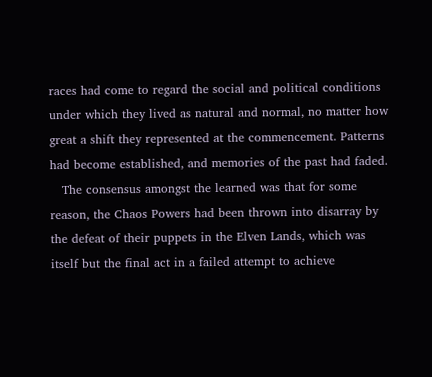races had come to regard the social and political conditions under which they lived as natural and normal, no matter how great a shift they represented at the commencement. Patterns had become established, and memories of the past had faded.
   The consensus amongst the learned was that for some reason, the Chaos Powers had been thrown into disarray by the defeat of their puppets in the Elven Lands, which was itself but the final act in a failed attempt to achieve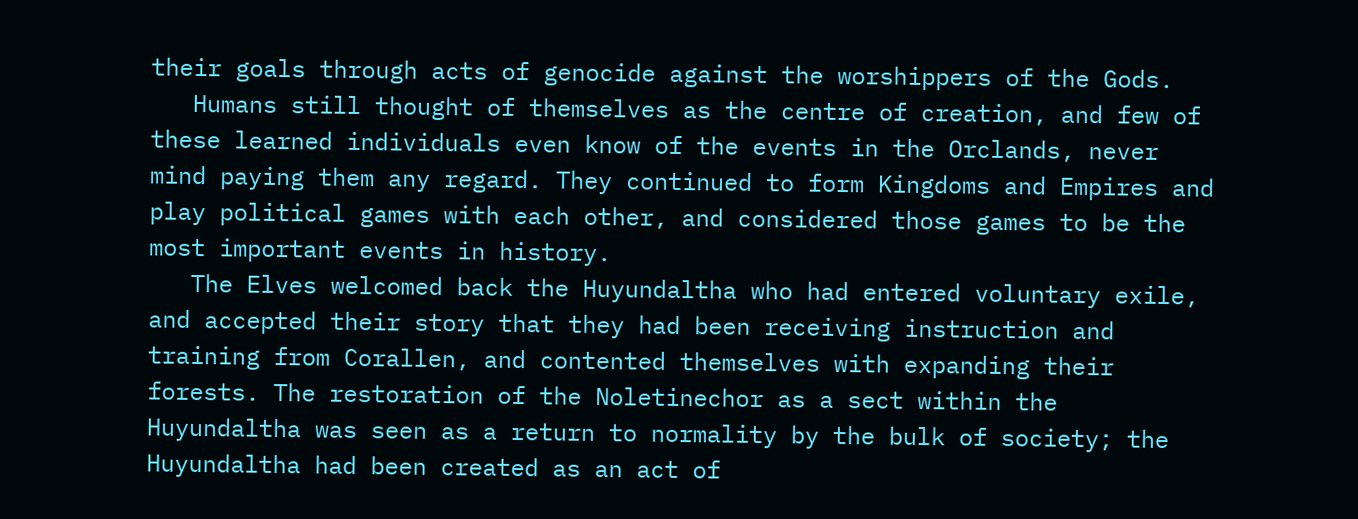their goals through acts of genocide against the worshippers of the Gods.
   Humans still thought of themselves as the centre of creation, and few of these learned individuals even know of the events in the Orclands, never mind paying them any regard. They continued to form Kingdoms and Empires and play political games with each other, and considered those games to be the most important events in history.
   The Elves welcomed back the Huyundaltha who had entered voluntary exile, and accepted their story that they had been receiving instruction and training from Corallen, and contented themselves with expanding their forests. The restoration of the Noletinechor as a sect within the Huyundaltha was seen as a return to normality by the bulk of society; the Huyundaltha had been created as an act of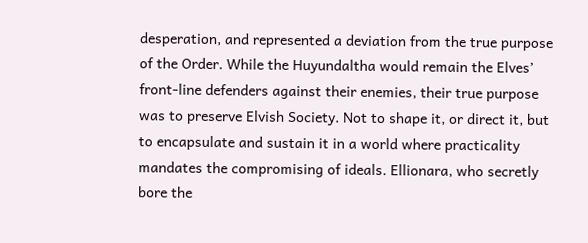desperation, and represented a deviation from the true purpose of the Order. While the Huyundaltha would remain the Elves’ front-line defenders against their enemies, their true purpose was to preserve Elvish Society. Not to shape it, or direct it, but to encapsulate and sustain it in a world where practicality mandates the compromising of ideals. Ellionara, who secretly bore the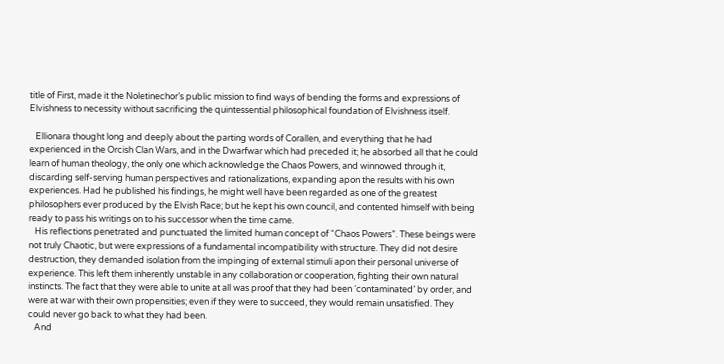title of First, made it the Noletinechor’s public mission to find ways of bending the forms and expressions of Elvishness to necessity without sacrificing the quintessential philosophical foundation of Elvishness itself.

   Ellionara thought long and deeply about the parting words of Corallen, and everything that he had experienced in the Orcish Clan Wars, and in the Dwarfwar which had preceded it; he absorbed all that he could learn of human theology, the only one which acknowledge the Chaos Powers, and winnowed through it, discarding self-serving human perspectives and rationalizations, expanding apon the results with his own experiences. Had he published his findings, he might well have been regarded as one of the greatest philosophers ever produced by the Elvish Race; but he kept his own council, and contented himself with being ready to pass his writings on to his successor when the time came.
   His reflections penetrated and punctuated the limited human concept of “Chaos Powers”. These beings were not truly Chaotic, but were expressions of a fundamental incompatibility with structure. They did not desire destruction, they demanded isolation from the impinging of external stimuli apon their personal universe of experience. This left them inherently unstable in any collaboration or cooperation, fighting their own natural instincts. The fact that they were able to unite at all was proof that they had been ‘contaminated’ by order, and were at war with their own propensities; even if they were to succeed, they would remain unsatisfied. They could never go back to what they had been.
   And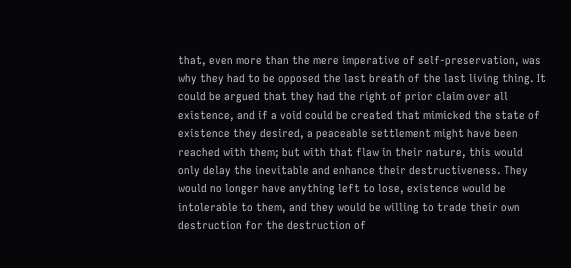that, even more than the mere imperative of self-preservation, was why they had to be opposed the last breath of the last living thing. It could be argued that they had the right of prior claim over all existence, and if a void could be created that mimicked the state of existence they desired, a peaceable settlement might have been reached with them; but with that flaw in their nature, this would only delay the inevitable and enhance their destructiveness. They would no longer have anything left to lose, existence would be intolerable to them, and they would be willing to trade their own destruction for the destruction of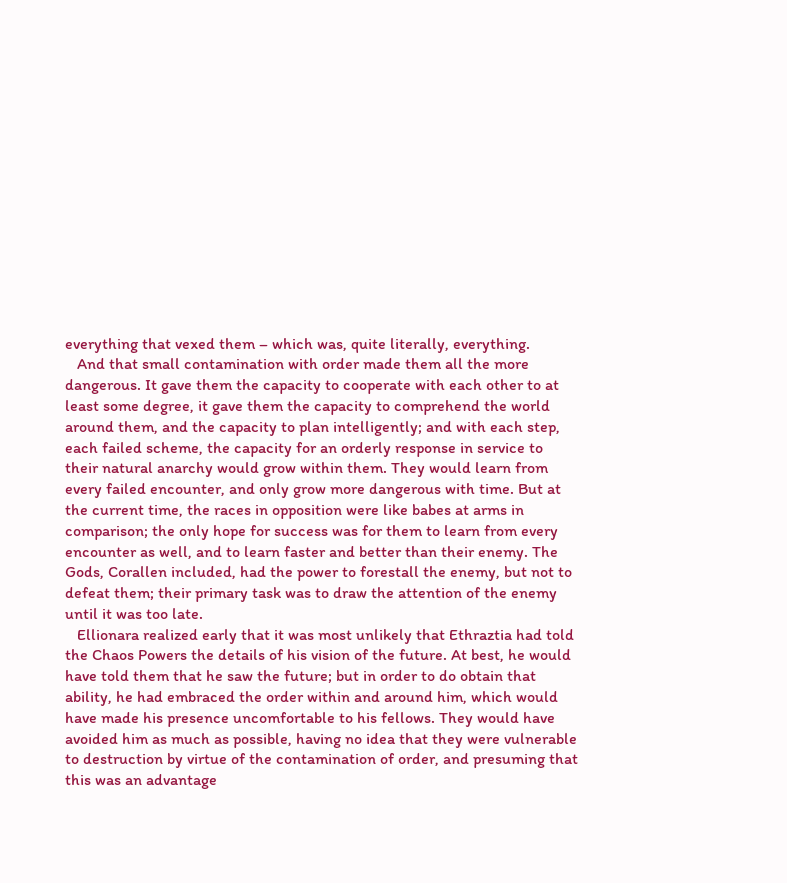everything that vexed them – which was, quite literally, everything.
   And that small contamination with order made them all the more dangerous. It gave them the capacity to cooperate with each other to at least some degree, it gave them the capacity to comprehend the world around them, and the capacity to plan intelligently; and with each step, each failed scheme, the capacity for an orderly response in service to their natural anarchy would grow within them. They would learn from every failed encounter, and only grow more dangerous with time. But at the current time, the races in opposition were like babes at arms in comparison; the only hope for success was for them to learn from every encounter as well, and to learn faster and better than their enemy. The Gods, Corallen included, had the power to forestall the enemy, but not to defeat them; their primary task was to draw the attention of the enemy until it was too late.
   Ellionara realized early that it was most unlikely that Ethraztia had told the Chaos Powers the details of his vision of the future. At best, he would have told them that he saw the future; but in order to do obtain that ability, he had embraced the order within and around him, which would have made his presence uncomfortable to his fellows. They would have avoided him as much as possible, having no idea that they were vulnerable to destruction by virtue of the contamination of order, and presuming that this was an advantage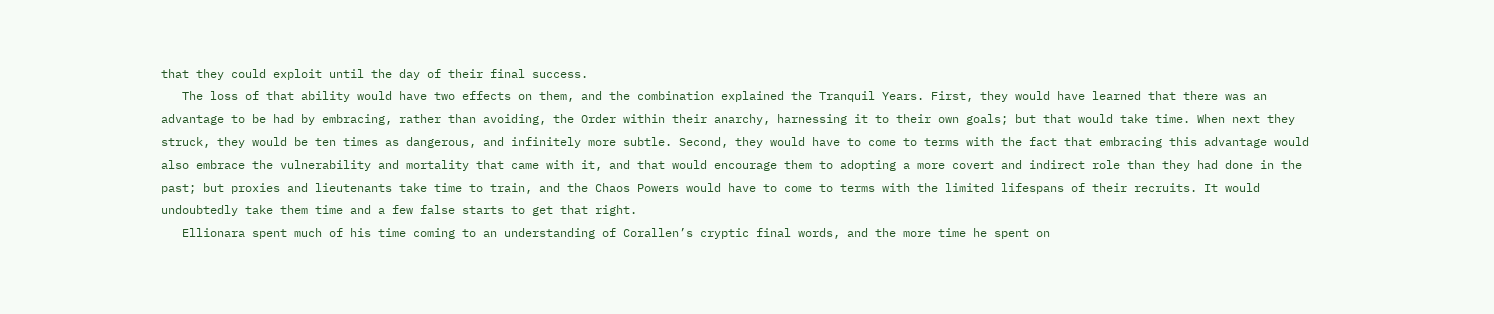that they could exploit until the day of their final success.
   The loss of that ability would have two effects on them, and the combination explained the Tranquil Years. First, they would have learned that there was an advantage to be had by embracing, rather than avoiding, the Order within their anarchy, harnessing it to their own goals; but that would take time. When next they struck, they would be ten times as dangerous, and infinitely more subtle. Second, they would have to come to terms with the fact that embracing this advantage would also embrace the vulnerability and mortality that came with it, and that would encourage them to adopting a more covert and indirect role than they had done in the past; but proxies and lieutenants take time to train, and the Chaos Powers would have to come to terms with the limited lifespans of their recruits. It would undoubtedly take them time and a few false starts to get that right.
   Ellionara spent much of his time coming to an understanding of Corallen’s cryptic final words, and the more time he spent on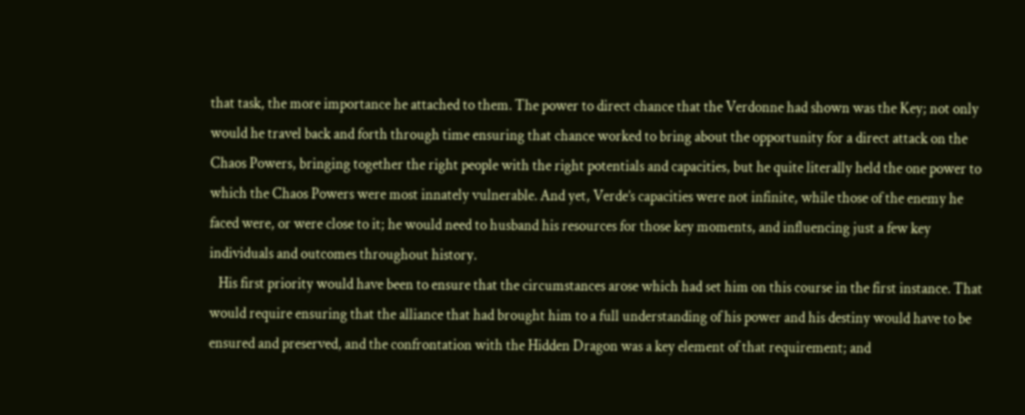that task, the more importance he attached to them. The power to direct chance that the Verdonne had shown was the Key; not only would he travel back and forth through time ensuring that chance worked to bring about the opportunity for a direct attack on the Chaos Powers, bringing together the right people with the right potentials and capacities, but he quite literally held the one power to which the Chaos Powers were most innately vulnerable. And yet, Verde’s capacities were not infinite, while those of the enemy he faced were, or were close to it; he would need to husband his resources for those key moments, and influencing just a few key individuals and outcomes throughout history.
   His first priority would have been to ensure that the circumstances arose which had set him on this course in the first instance. That would require ensuring that the alliance that had brought him to a full understanding of his power and his destiny would have to be ensured and preserved, and the confrontation with the Hidden Dragon was a key element of that requirement; and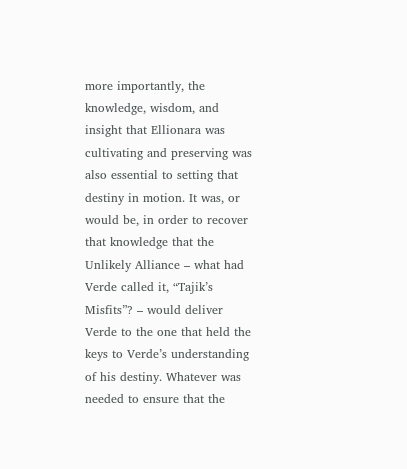more importantly, the knowledge, wisdom, and insight that Ellionara was cultivating and preserving was also essential to setting that destiny in motion. It was, or would be, in order to recover that knowledge that the Unlikely Alliance – what had Verde called it, “Tajik’s Misfits”? – would deliver Verde to the one that held the keys to Verde’s understanding of his destiny. Whatever was needed to ensure that the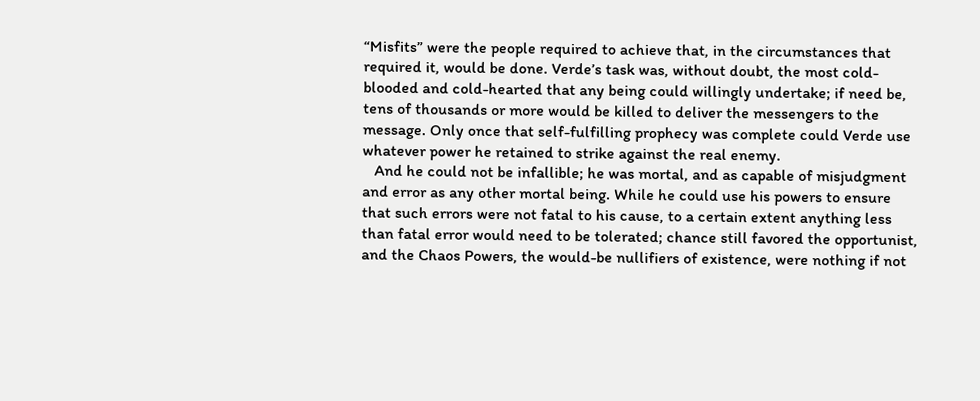“Misfits” were the people required to achieve that, in the circumstances that required it, would be done. Verde’s task was, without doubt, the most cold-blooded and cold-hearted that any being could willingly undertake; if need be, tens of thousands or more would be killed to deliver the messengers to the message. Only once that self-fulfilling prophecy was complete could Verde use whatever power he retained to strike against the real enemy.
   And he could not be infallible; he was mortal, and as capable of misjudgment and error as any other mortal being. While he could use his powers to ensure that such errors were not fatal to his cause, to a certain extent anything less than fatal error would need to be tolerated; chance still favored the opportunist, and the Chaos Powers, the would-be nullifiers of existence, were nothing if not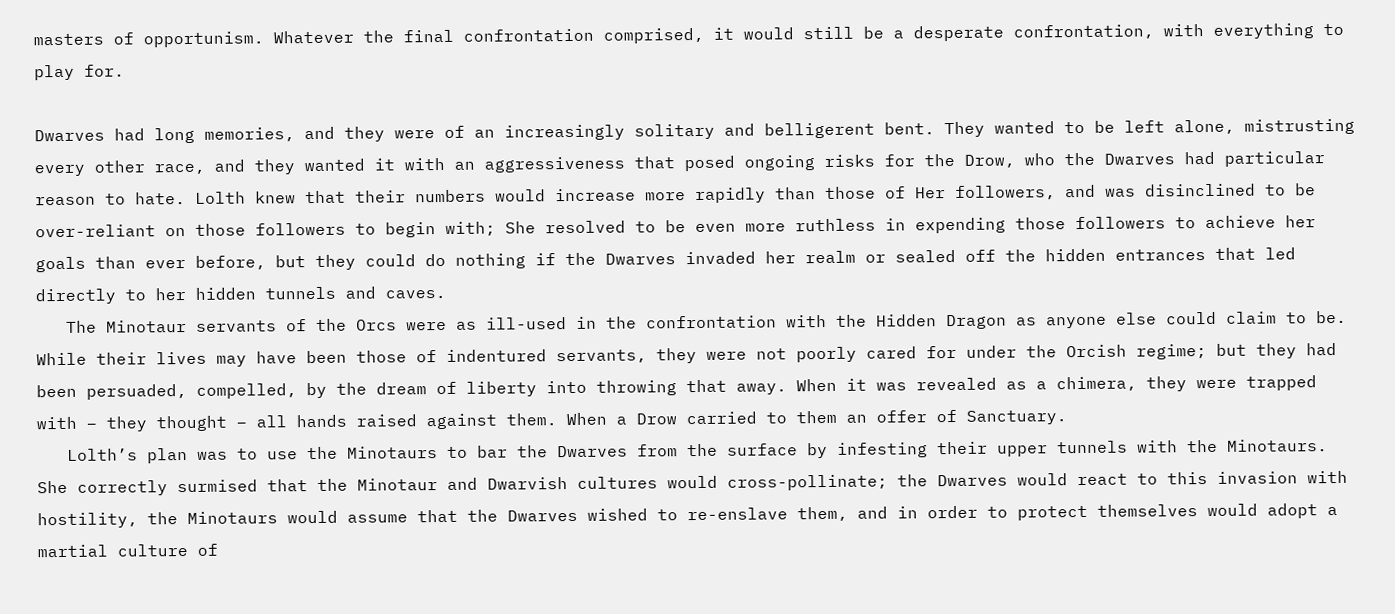masters of opportunism. Whatever the final confrontation comprised, it would still be a desperate confrontation, with everything to play for.

Dwarves had long memories, and they were of an increasingly solitary and belligerent bent. They wanted to be left alone, mistrusting every other race, and they wanted it with an aggressiveness that posed ongoing risks for the Drow, who the Dwarves had particular reason to hate. Lolth knew that their numbers would increase more rapidly than those of Her followers, and was disinclined to be over-reliant on those followers to begin with; She resolved to be even more ruthless in expending those followers to achieve her goals than ever before, but they could do nothing if the Dwarves invaded her realm or sealed off the hidden entrances that led directly to her hidden tunnels and caves.
   The Minotaur servants of the Orcs were as ill-used in the confrontation with the Hidden Dragon as anyone else could claim to be. While their lives may have been those of indentured servants, they were not poorly cared for under the Orcish regime; but they had been persuaded, compelled, by the dream of liberty into throwing that away. When it was revealed as a chimera, they were trapped with – they thought – all hands raised against them. When a Drow carried to them an offer of Sanctuary.
   Lolth’s plan was to use the Minotaurs to bar the Dwarves from the surface by infesting their upper tunnels with the Minotaurs. She correctly surmised that the Minotaur and Dwarvish cultures would cross-pollinate; the Dwarves would react to this invasion with hostility, the Minotaurs would assume that the Dwarves wished to re-enslave them, and in order to protect themselves would adopt a martial culture of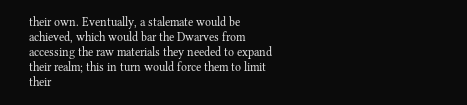their own. Eventually, a stalemate would be achieved, which would bar the Dwarves from accessing the raw materials they needed to expand their realm; this in turn would force them to limit their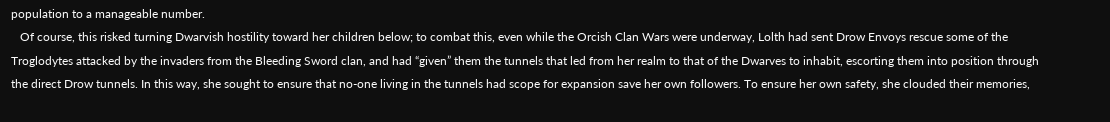population to a manageable number.
   Of course, this risked turning Dwarvish hostility toward her children below; to combat this, even while the Orcish Clan Wars were underway, Lolth had sent Drow Envoys rescue some of the Troglodytes attacked by the invaders from the Bleeding Sword clan, and had “given” them the tunnels that led from her realm to that of the Dwarves to inhabit, escorting them into position through the direct Drow tunnels. In this way, she sought to ensure that no-one living in the tunnels had scope for expansion save her own followers. To ensure her own safety, she clouded their memories,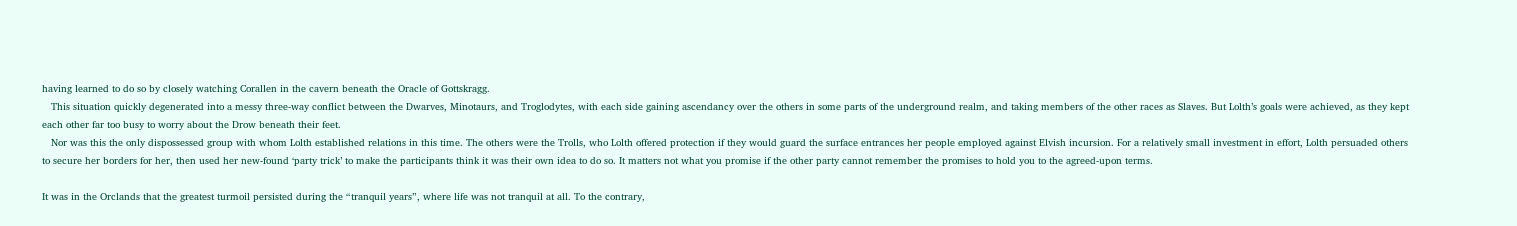having learned to do so by closely watching Corallen in the cavern beneath the Oracle of Gottskragg.
   This situation quickly degenerated into a messy three-way conflict between the Dwarves, Minotaurs, and Troglodytes, with each side gaining ascendancy over the others in some parts of the underground realm, and taking members of the other races as Slaves. But Lolth’s goals were achieved, as they kept each other far too busy to worry about the Drow beneath their feet.
   Nor was this the only dispossessed group with whom Lolth established relations in this time. The others were the Trolls, who Lolth offered protection if they would guard the surface entrances her people employed against Elvish incursion. For a relatively small investment in effort, Lolth persuaded others to secure her borders for her, then used her new-found ‘party trick’ to make the participants think it was their own idea to do so. It matters not what you promise if the other party cannot remember the promises to hold you to the agreed-upon terms.

It was in the Orclands that the greatest turmoil persisted during the “tranquil years”, where life was not tranquil at all. To the contrary,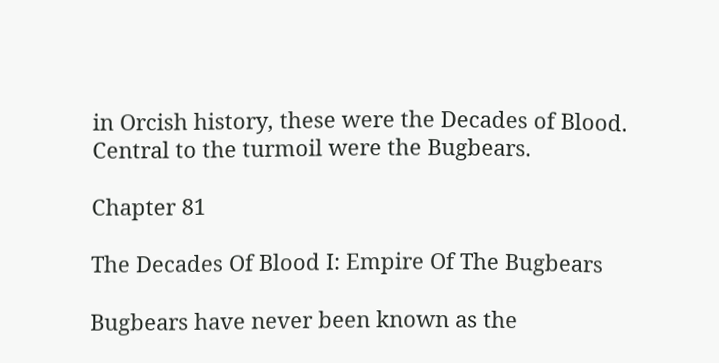in Orcish history, these were the Decades of Blood. Central to the turmoil were the Bugbears.

Chapter 81

The Decades Of Blood I: Empire Of The Bugbears

Bugbears have never been known as the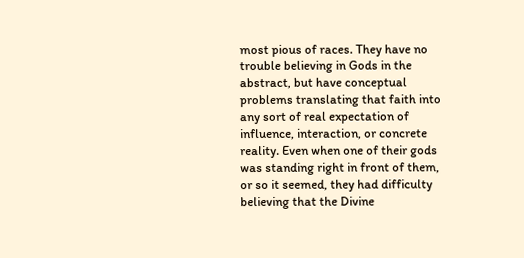most pious of races. They have no trouble believing in Gods in the abstract, but have conceptual problems translating that faith into any sort of real expectation of influence, interaction, or concrete reality. Even when one of their gods was standing right in front of them, or so it seemed, they had difficulty believing that the Divine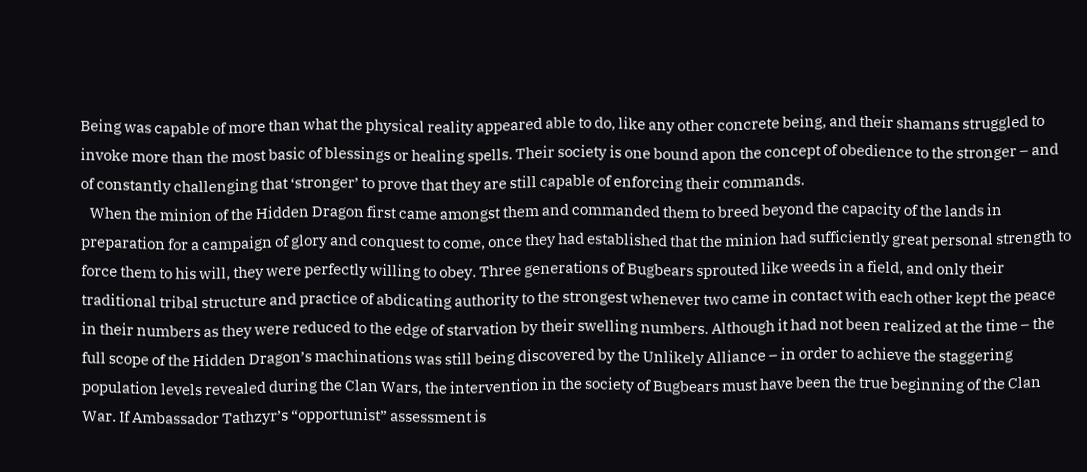Being was capable of more than what the physical reality appeared able to do, like any other concrete being, and their shamans struggled to invoke more than the most basic of blessings or healing spells. Their society is one bound apon the concept of obedience to the stronger – and of constantly challenging that ‘stronger’ to prove that they are still capable of enforcing their commands.
   When the minion of the Hidden Dragon first came amongst them and commanded them to breed beyond the capacity of the lands in preparation for a campaign of glory and conquest to come, once they had established that the minion had sufficiently great personal strength to force them to his will, they were perfectly willing to obey. Three generations of Bugbears sprouted like weeds in a field, and only their traditional tribal structure and practice of abdicating authority to the strongest whenever two came in contact with each other kept the peace in their numbers as they were reduced to the edge of starvation by their swelling numbers. Although it had not been realized at the time – the full scope of the Hidden Dragon’s machinations was still being discovered by the Unlikely Alliance – in order to achieve the staggering population levels revealed during the Clan Wars, the intervention in the society of Bugbears must have been the true beginning of the Clan War. If Ambassador Tathzyr’s “opportunist” assessment is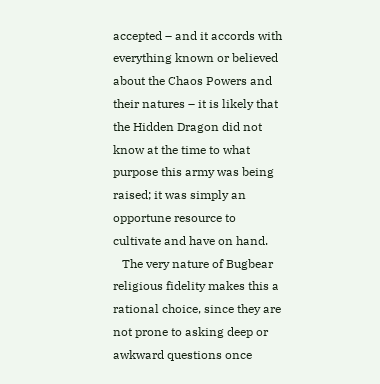accepted – and it accords with everything known or believed about the Chaos Powers and their natures – it is likely that the Hidden Dragon did not know at the time to what purpose this army was being raised; it was simply an opportune resource to cultivate and have on hand.
   The very nature of Bugbear religious fidelity makes this a rational choice, since they are not prone to asking deep or awkward questions once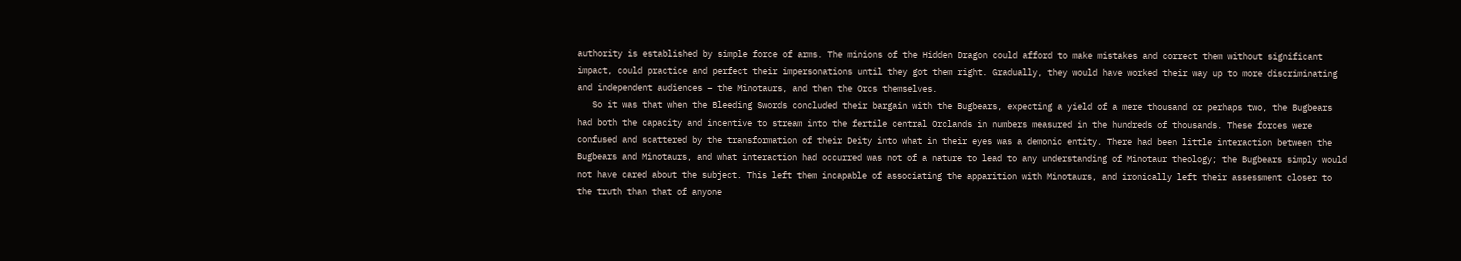authority is established by simple force of arms. The minions of the Hidden Dragon could afford to make mistakes and correct them without significant impact, could practice and perfect their impersonations until they got them right. Gradually, they would have worked their way up to more discriminating and independent audiences – the Minotaurs, and then the Orcs themselves.
   So it was that when the Bleeding Swords concluded their bargain with the Bugbears, expecting a yield of a mere thousand or perhaps two, the Bugbears had both the capacity and incentive to stream into the fertile central Orclands in numbers measured in the hundreds of thousands. These forces were confused and scattered by the transformation of their Deity into what in their eyes was a demonic entity. There had been little interaction between the Bugbears and Minotaurs, and what interaction had occurred was not of a nature to lead to any understanding of Minotaur theology; the Bugbears simply would not have cared about the subject. This left them incapable of associating the apparition with Minotaurs, and ironically left their assessment closer to the truth than that of anyone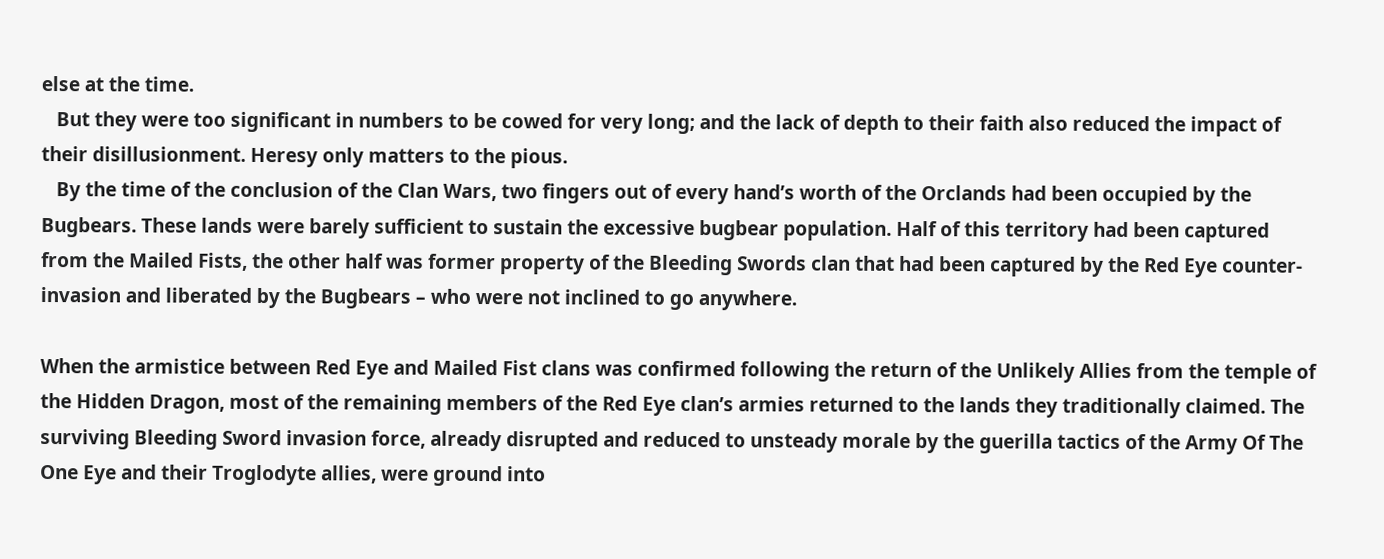else at the time.
   But they were too significant in numbers to be cowed for very long; and the lack of depth to their faith also reduced the impact of their disillusionment. Heresy only matters to the pious.
   By the time of the conclusion of the Clan Wars, two fingers out of every hand’s worth of the Orclands had been occupied by the Bugbears. These lands were barely sufficient to sustain the excessive bugbear population. Half of this territory had been captured from the Mailed Fists, the other half was former property of the Bleeding Swords clan that had been captured by the Red Eye counter-invasion and liberated by the Bugbears – who were not inclined to go anywhere.

When the armistice between Red Eye and Mailed Fist clans was confirmed following the return of the Unlikely Allies from the temple of the Hidden Dragon, most of the remaining members of the Red Eye clan’s armies returned to the lands they traditionally claimed. The surviving Bleeding Sword invasion force, already disrupted and reduced to unsteady morale by the guerilla tactics of the Army Of The One Eye and their Troglodyte allies, were ground into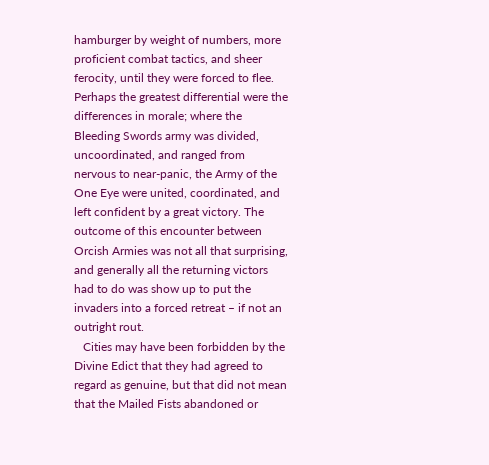hamburger by weight of numbers, more proficient combat tactics, and sheer ferocity, until they were forced to flee. Perhaps the greatest differential were the differences in morale; where the Bleeding Swords army was divided, uncoordinated, and ranged from nervous to near-panic, the Army of the One Eye were united, coordinated, and left confident by a great victory. The outcome of this encounter between Orcish Armies was not all that surprising, and generally all the returning victors had to do was show up to put the invaders into a forced retreat – if not an outright rout.
   Cities may have been forbidden by the Divine Edict that they had agreed to regard as genuine, but that did not mean that the Mailed Fists abandoned or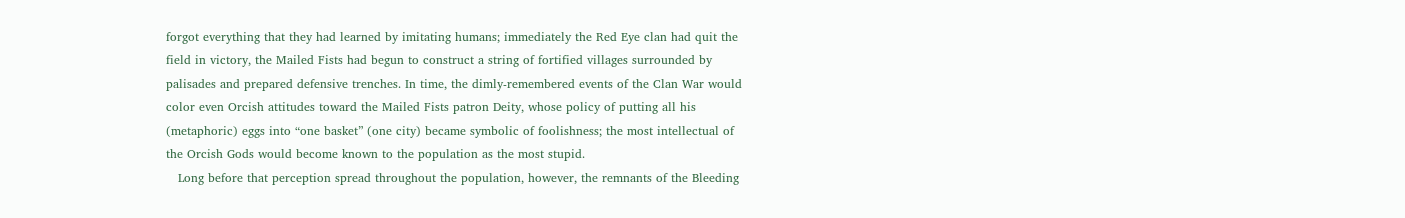forgot everything that they had learned by imitating humans; immediately the Red Eye clan had quit the field in victory, the Mailed Fists had begun to construct a string of fortified villages surrounded by palisades and prepared defensive trenches. In time, the dimly-remembered events of the Clan War would color even Orcish attitudes toward the Mailed Fists patron Deity, whose policy of putting all his (metaphoric) eggs into “one basket” (one city) became symbolic of foolishness; the most intellectual of the Orcish Gods would become known to the population as the most stupid.
   Long before that perception spread throughout the population, however, the remnants of the Bleeding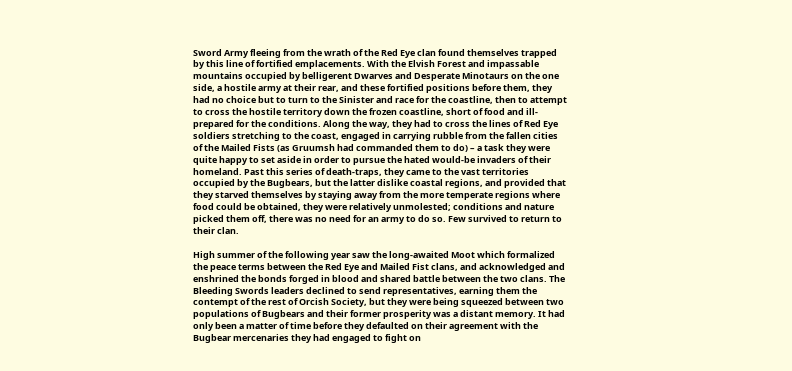Sword Army fleeing from the wrath of the Red Eye clan found themselves trapped by this line of fortified emplacements. With the Elvish Forest and impassable mountains occupied by belligerent Dwarves and Desperate Minotaurs on the one side, a hostile army at their rear, and these fortified positions before them, they had no choice but to turn to the Sinister and race for the coastline, then to attempt to cross the hostile territory down the frozen coastline, short of food and ill-prepared for the conditions. Along the way, they had to cross the lines of Red Eye soldiers stretching to the coast, engaged in carrying rubble from the fallen cities of the Mailed Fists (as Gruumsh had commanded them to do) – a task they were quite happy to set aside in order to pursue the hated would-be invaders of their homeland. Past this series of death-traps, they came to the vast territories occupied by the Bugbears, but the latter dislike coastal regions, and provided that they starved themselves by staying away from the more temperate regions where food could be obtained, they were relatively unmolested; conditions and nature picked them off, there was no need for an army to do so. Few survived to return to their clan.

High summer of the following year saw the long-awaited Moot which formalized the peace terms between the Red Eye and Mailed Fist clans, and acknowledged and enshrined the bonds forged in blood and shared battle between the two clans. The Bleeding Swords leaders declined to send representatives, earning them the contempt of the rest of Orcish Society, but they were being squeezed between two populations of Bugbears and their former prosperity was a distant memory. It had only been a matter of time before they defaulted on their agreement with the Bugbear mercenaries they had engaged to fight on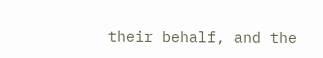their behalf, and the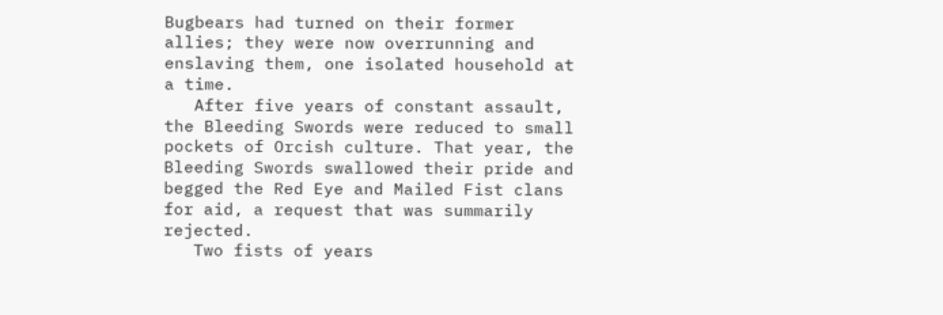Bugbears had turned on their former allies; they were now overrunning and enslaving them, one isolated household at a time.
   After five years of constant assault, the Bleeding Swords were reduced to small pockets of Orcish culture. That year, the Bleeding Swords swallowed their pride and begged the Red Eye and Mailed Fist clans for aid, a request that was summarily rejected.
   Two fists of years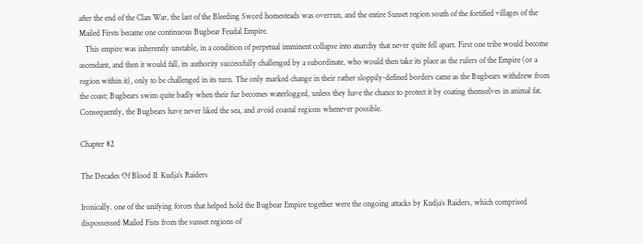after the end of the Clan War, the last of the Bleeding Sword homesteads was overrun, and the entire Sunset region south of the fortified villages of the Mailed Firsts became one continuous Bugbear Feudal Empire.
   This empire was inherently unstable, in a condition of perpetual imminent collapse into anarchy that never quite fell apart. First one tribe would become ascendant, and then it would fall, its authority successfully challenged by a subordinate, who would then take its place as the rulers of the Empire (or a region within it), only to be challenged in its turn. The only marked change in their rather sloppily-defined borders came as the Bugbears withdrew from the coast; Bugbears swim quite badly when their fur becomes waterlogged, unless they have the chance to protect it by coating themselves in animal fat. Consequently, the Bugbears have never liked the sea, and avoid coastal regions whenever possible.

Chapter 82

The Decades Of Blood II: Kudja’s Raiders

Ironically. one of the unifying forces that helped hold the Bugbear Empire together were the ongoing attacks by Kudja’s Raiders, which comprised dispossessed Mailed Fists from the sunset regions of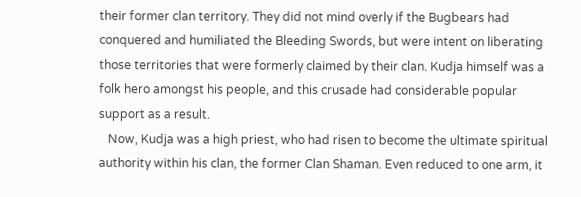their former clan territory. They did not mind overly if the Bugbears had conquered and humiliated the Bleeding Swords, but were intent on liberating those territories that were formerly claimed by their clan. Kudja himself was a folk hero amongst his people, and this crusade had considerable popular support as a result.
   Now, Kudja was a high priest, who had risen to become the ultimate spiritual authority within his clan, the former Clan Shaman. Even reduced to one arm, it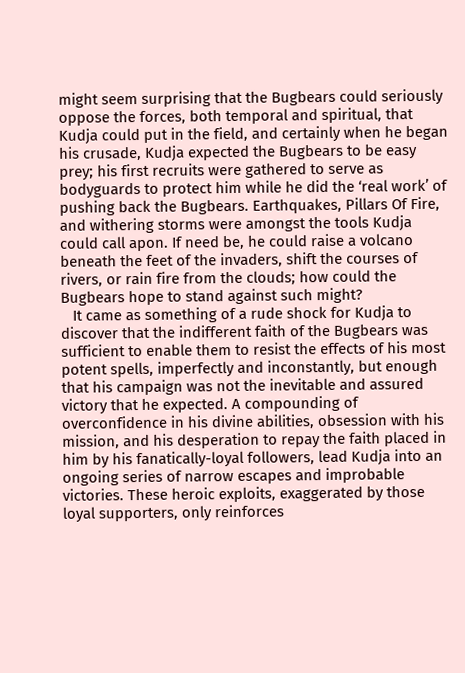might seem surprising that the Bugbears could seriously oppose the forces, both temporal and spiritual, that Kudja could put in the field, and certainly when he began his crusade, Kudja expected the Bugbears to be easy prey; his first recruits were gathered to serve as bodyguards to protect him while he did the ‘real work’ of pushing back the Bugbears. Earthquakes, Pillars Of Fire, and withering storms were amongst the tools Kudja could call apon. If need be, he could raise a volcano beneath the feet of the invaders, shift the courses of rivers, or rain fire from the clouds; how could the Bugbears hope to stand against such might?
   It came as something of a rude shock for Kudja to discover that the indifferent faith of the Bugbears was sufficient to enable them to resist the effects of his most potent spells, imperfectly and inconstantly, but enough that his campaign was not the inevitable and assured victory that he expected. A compounding of overconfidence in his divine abilities, obsession with his mission, and his desperation to repay the faith placed in him by his fanatically-loyal followers, lead Kudja into an ongoing series of narrow escapes and improbable victories. These heroic exploits, exaggerated by those loyal supporters, only reinforces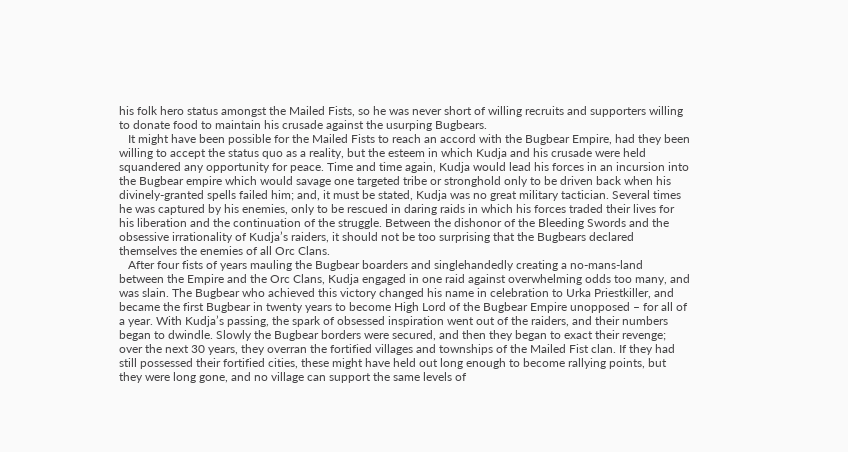his folk hero status amongst the Mailed Fists, so he was never short of willing recruits and supporters willing to donate food to maintain his crusade against the usurping Bugbears.
   It might have been possible for the Mailed Fists to reach an accord with the Bugbear Empire, had they been willing to accept the status quo as a reality, but the esteem in which Kudja and his crusade were held squandered any opportunity for peace. Time and time again, Kudja would lead his forces in an incursion into the Bugbear empire which would savage one targeted tribe or stronghold only to be driven back when his divinely-granted spells failed him; and, it must be stated, Kudja was no great military tactician. Several times he was captured by his enemies, only to be rescued in daring raids in which his forces traded their lives for his liberation and the continuation of the struggle. Between the dishonor of the Bleeding Swords and the obsessive irrationality of Kudja’s raiders, it should not be too surprising that the Bugbears declared themselves the enemies of all Orc Clans.
   After four fists of years mauling the Bugbear boarders and singlehandedly creating a no-mans-land between the Empire and the Orc Clans, Kudja engaged in one raid against overwhelming odds too many, and was slain. The Bugbear who achieved this victory changed his name in celebration to Urka Priestkiller, and became the first Bugbear in twenty years to become High Lord of the Bugbear Empire unopposed – for all of a year. With Kudja’s passing, the spark of obsessed inspiration went out of the raiders, and their numbers began to dwindle. Slowly the Bugbear borders were secured, and then they began to exact their revenge; over the next 30 years, they overran the fortified villages and townships of the Mailed Fist clan. If they had still possessed their fortified cities, these might have held out long enough to become rallying points, but they were long gone, and no village can support the same levels of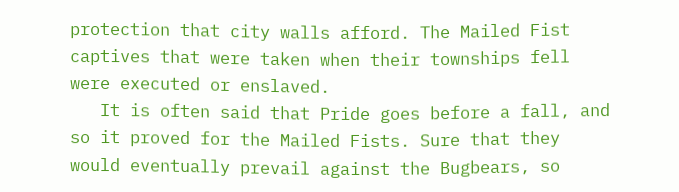protection that city walls afford. The Mailed Fist captives that were taken when their townships fell were executed or enslaved.
   It is often said that Pride goes before a fall, and so it proved for the Mailed Fists. Sure that they would eventually prevail against the Bugbears, so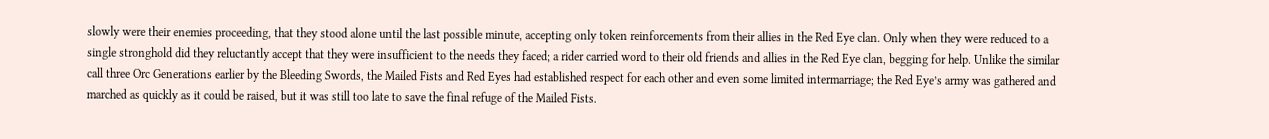slowly were their enemies proceeding, that they stood alone until the last possible minute, accepting only token reinforcements from their allies in the Red Eye clan. Only when they were reduced to a single stronghold did they reluctantly accept that they were insufficient to the needs they faced; a rider carried word to their old friends and allies in the Red Eye clan, begging for help. Unlike the similar call three Orc Generations earlier by the Bleeding Swords, the Mailed Fists and Red Eyes had established respect for each other and even some limited intermarriage; the Red Eye’s army was gathered and marched as quickly as it could be raised, but it was still too late to save the final refuge of the Mailed Fists.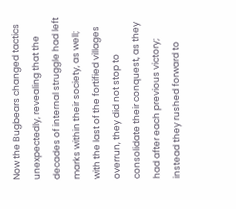Now the Bugbears changed tactics unexpectedly, revealing that the decades of internal struggle had left marks within their society, as well; with the last of the fortified villages overrun, they did not stop to consolidate their conquest, as they had after each previous victory; instead they rushed forward to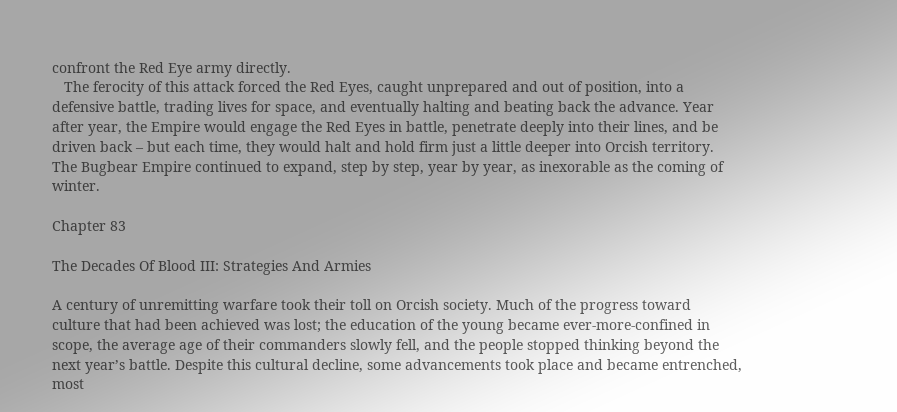confront the Red Eye army directly.
   The ferocity of this attack forced the Red Eyes, caught unprepared and out of position, into a defensive battle, trading lives for space, and eventually halting and beating back the advance. Year after year, the Empire would engage the Red Eyes in battle, penetrate deeply into their lines, and be driven back – but each time, they would halt and hold firm just a little deeper into Orcish territory. The Bugbear Empire continued to expand, step by step, year by year, as inexorable as the coming of winter.

Chapter 83

The Decades Of Blood III: Strategies And Armies

A century of unremitting warfare took their toll on Orcish society. Much of the progress toward culture that had been achieved was lost; the education of the young became ever-more-confined in scope, the average age of their commanders slowly fell, and the people stopped thinking beyond the next year’s battle. Despite this cultural decline, some advancements took place and became entrenched, most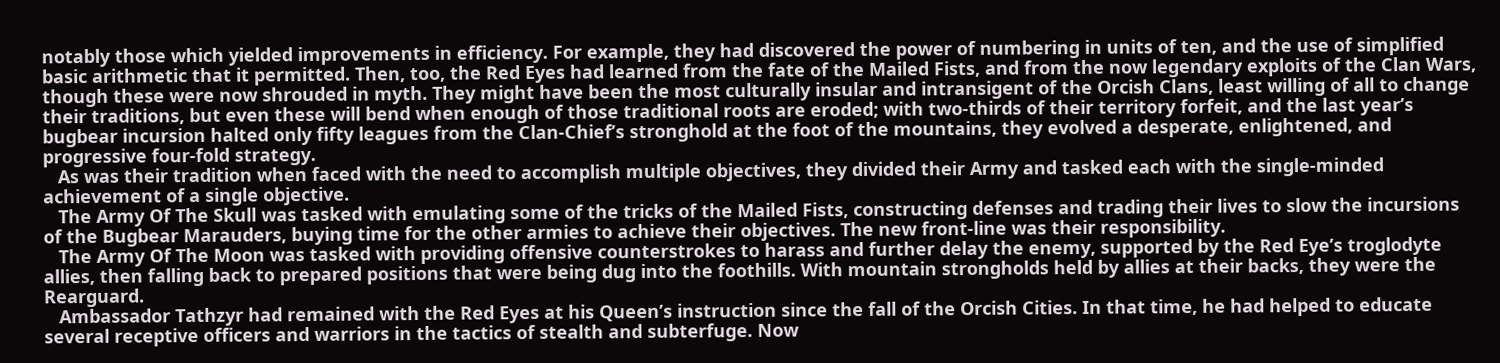notably those which yielded improvements in efficiency. For example, they had discovered the power of numbering in units of ten, and the use of simplified basic arithmetic that it permitted. Then, too, the Red Eyes had learned from the fate of the Mailed Fists, and from the now legendary exploits of the Clan Wars, though these were now shrouded in myth. They might have been the most culturally insular and intransigent of the Orcish Clans, least willing of all to change their traditions, but even these will bend when enough of those traditional roots are eroded; with two-thirds of their territory forfeit, and the last year’s bugbear incursion halted only fifty leagues from the Clan-Chief’s stronghold at the foot of the mountains, they evolved a desperate, enlightened, and progressive four-fold strategy.
   As was their tradition when faced with the need to accomplish multiple objectives, they divided their Army and tasked each with the single-minded achievement of a single objective.
   The Army Of The Skull was tasked with emulating some of the tricks of the Mailed Fists, constructing defenses and trading their lives to slow the incursions of the Bugbear Marauders, buying time for the other armies to achieve their objectives. The new front-line was their responsibility.
   The Army Of The Moon was tasked with providing offensive counterstrokes to harass and further delay the enemy, supported by the Red Eye’s troglodyte allies, then falling back to prepared positions that were being dug into the foothills. With mountain strongholds held by allies at their backs, they were the Rearguard.
   Ambassador Tathzyr had remained with the Red Eyes at his Queen’s instruction since the fall of the Orcish Cities. In that time, he had helped to educate several receptive officers and warriors in the tactics of stealth and subterfuge. Now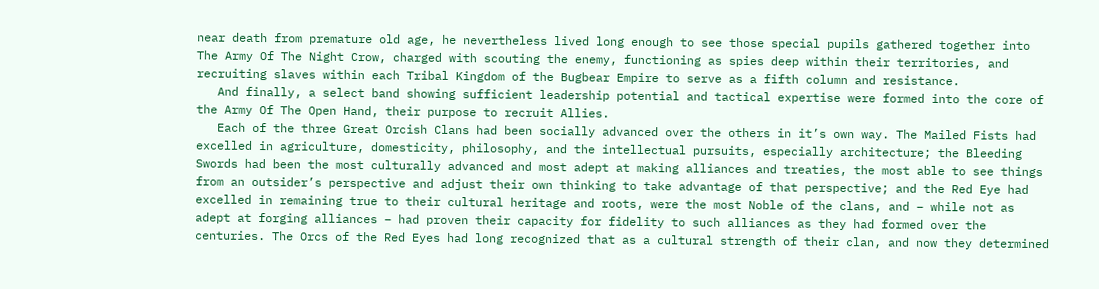near death from premature old age, he nevertheless lived long enough to see those special pupils gathered together into The Army Of The Night Crow, charged with scouting the enemy, functioning as spies deep within their territories, and recruiting slaves within each Tribal Kingdom of the Bugbear Empire to serve as a fifth column and resistance.
   And finally, a select band showing sufficient leadership potential and tactical expertise were formed into the core of the Army Of The Open Hand, their purpose to recruit Allies.
   Each of the three Great Orcish Clans had been socially advanced over the others in it’s own way. The Mailed Fists had excelled in agriculture, domesticity, philosophy, and the intellectual pursuits, especially architecture; the Bleeding Swords had been the most culturally advanced and most adept at making alliances and treaties, the most able to see things from an outsider’s perspective and adjust their own thinking to take advantage of that perspective; and the Red Eye had excelled in remaining true to their cultural heritage and roots, were the most Noble of the clans, and – while not as adept at forging alliances – had proven their capacity for fidelity to such alliances as they had formed over the centuries. The Orcs of the Red Eyes had long recognized that as a cultural strength of their clan, and now they determined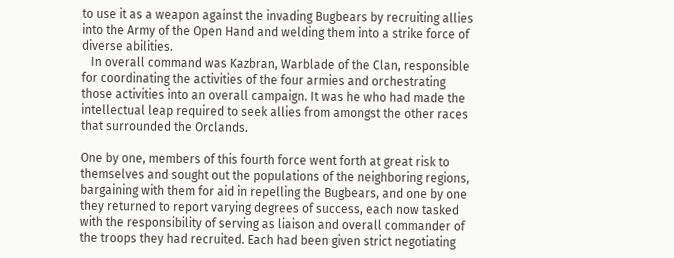to use it as a weapon against the invading Bugbears by recruiting allies into the Army of the Open Hand and welding them into a strike force of diverse abilities.
   In overall command was Kazbran, Warblade of the Clan, responsible for coordinating the activities of the four armies and orchestrating those activities into an overall campaign. It was he who had made the intellectual leap required to seek allies from amongst the other races that surrounded the Orclands.

One by one, members of this fourth force went forth at great risk to themselves and sought out the populations of the neighboring regions, bargaining with them for aid in repelling the Bugbears, and one by one they returned to report varying degrees of success, each now tasked with the responsibility of serving as liaison and overall commander of the troops they had recruited. Each had been given strict negotiating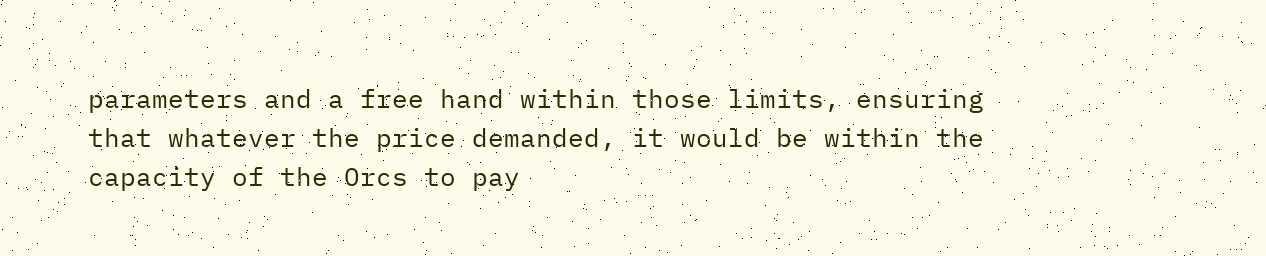parameters and a free hand within those limits, ensuring that whatever the price demanded, it would be within the capacity of the Orcs to pay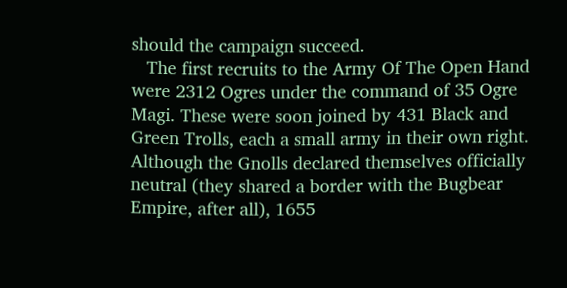should the campaign succeed.
   The first recruits to the Army Of The Open Hand were 2312 Ogres under the command of 35 Ogre Magi. These were soon joined by 431 Black and Green Trolls, each a small army in their own right. Although the Gnolls declared themselves officially neutral (they shared a border with the Bugbear Empire, after all), 1655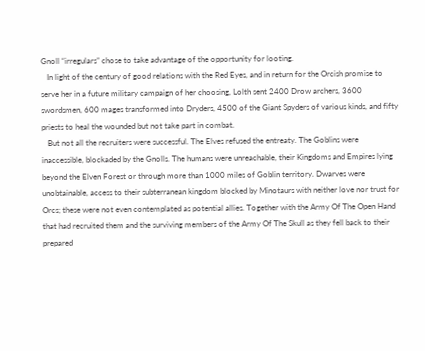Gnoll “irregulars” chose to take advantage of the opportunity for looting.
   In light of the century of good relations with the Red Eyes, and in return for the Orcish promise to serve her in a future military campaign of her choosing, Lolth sent 2400 Drow archers, 3600 swordsmen, 600 mages transformed into Dryders, 4500 of the Giant Spyders of various kinds, and fifty priests to heal the wounded but not take part in combat.
   But not all the recruiters were successful. The Elves refused the entreaty. The Goblins were inaccessible, blockaded by the Gnolls. The humans were unreachable, their Kingdoms and Empires lying beyond the Elven Forest or through more than 1000 miles of Goblin territory. Dwarves were unobtainable, access to their subterranean kingdom blocked by Minotaurs with neither love nor trust for Orcs; these were not even contemplated as potential allies. Together with the Army Of The Open Hand that had recruited them and the surviving members of the Army Of The Skull as they fell back to their prepared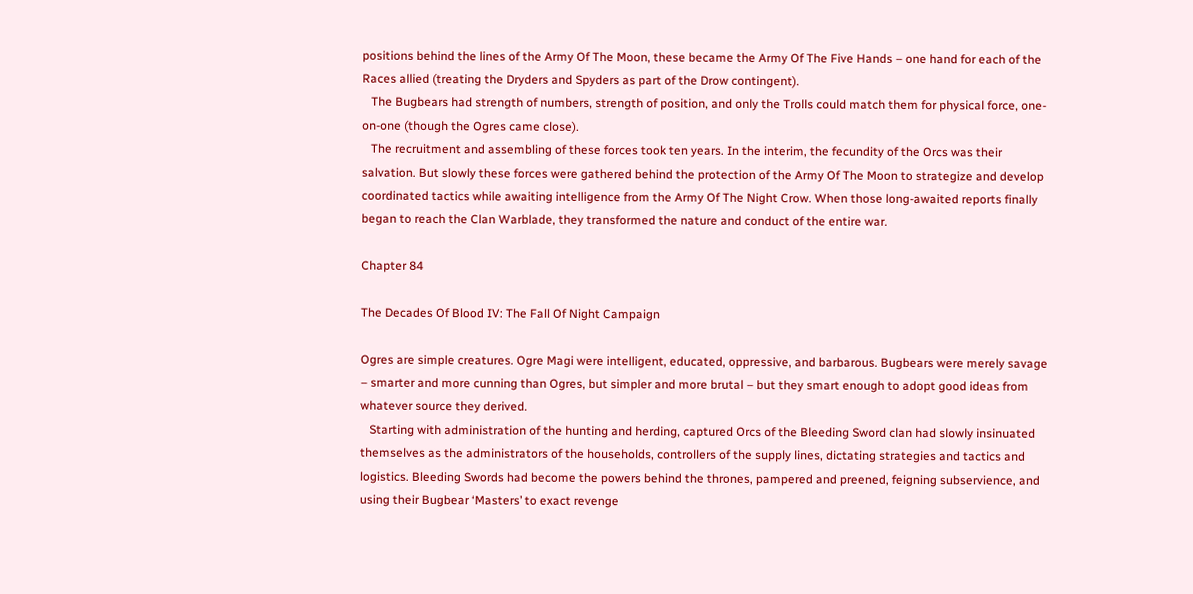positions behind the lines of the Army Of The Moon, these became the Army Of The Five Hands – one hand for each of the Races allied (treating the Dryders and Spyders as part of the Drow contingent).
   The Bugbears had strength of numbers, strength of position, and only the Trolls could match them for physical force, one-on-one (though the Ogres came close).
   The recruitment and assembling of these forces took ten years. In the interim, the fecundity of the Orcs was their salvation. But slowly these forces were gathered behind the protection of the Army Of The Moon to strategize and develop coordinated tactics while awaiting intelligence from the Army Of The Night Crow. When those long-awaited reports finally began to reach the Clan Warblade, they transformed the nature and conduct of the entire war.

Chapter 84

The Decades Of Blood IV: The Fall Of Night Campaign

Ogres are simple creatures. Ogre Magi were intelligent, educated, oppressive, and barbarous. Bugbears were merely savage – smarter and more cunning than Ogres, but simpler and more brutal – but they smart enough to adopt good ideas from whatever source they derived.
   Starting with administration of the hunting and herding, captured Orcs of the Bleeding Sword clan had slowly insinuated themselves as the administrators of the households, controllers of the supply lines, dictating strategies and tactics and logistics. Bleeding Swords had become the powers behind the thrones, pampered and preened, feigning subservience, and using their Bugbear ‘Masters’ to exact revenge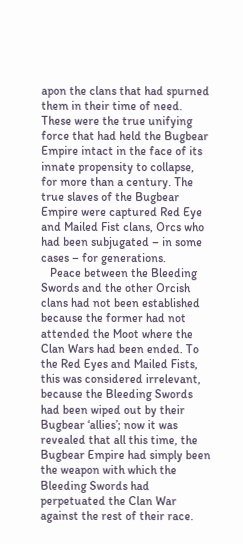apon the clans that had spurned them in their time of need. These were the true unifying force that had held the Bugbear Empire intact in the face of its innate propensity to collapse, for more than a century. The true slaves of the Bugbear Empire were captured Red Eye and Mailed Fist clans, Orcs who had been subjugated – in some cases – for generations.
   Peace between the Bleeding Swords and the other Orcish clans had not been established because the former had not attended the Moot where the Clan Wars had been ended. To the Red Eyes and Mailed Fists, this was considered irrelevant, because the Bleeding Swords had been wiped out by their Bugbear ‘allies’; now it was revealed that all this time, the Bugbear Empire had simply been the weapon with which the Bleeding Swords had perpetuated the Clan War against the rest of their race.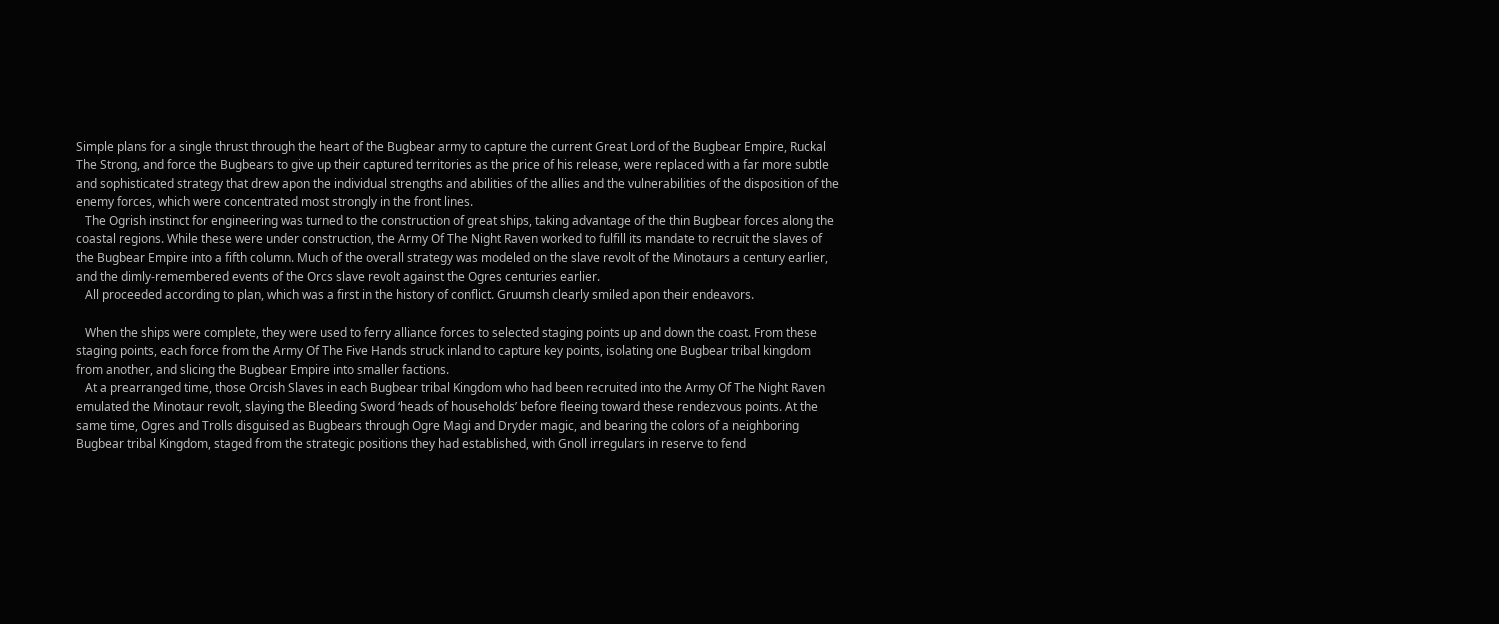Simple plans for a single thrust through the heart of the Bugbear army to capture the current Great Lord of the Bugbear Empire, Ruckal The Strong, and force the Bugbears to give up their captured territories as the price of his release, were replaced with a far more subtle and sophisticated strategy that drew apon the individual strengths and abilities of the allies and the vulnerabilities of the disposition of the enemy forces, which were concentrated most strongly in the front lines.
   The Ogrish instinct for engineering was turned to the construction of great ships, taking advantage of the thin Bugbear forces along the coastal regions. While these were under construction, the Army Of The Night Raven worked to fulfill its mandate to recruit the slaves of the Bugbear Empire into a fifth column. Much of the overall strategy was modeled on the slave revolt of the Minotaurs a century earlier, and the dimly-remembered events of the Orcs slave revolt against the Ogres centuries earlier.
   All proceeded according to plan, which was a first in the history of conflict. Gruumsh clearly smiled apon their endeavors.

   When the ships were complete, they were used to ferry alliance forces to selected staging points up and down the coast. From these staging points, each force from the Army Of The Five Hands struck inland to capture key points, isolating one Bugbear tribal kingdom from another, and slicing the Bugbear Empire into smaller factions.
   At a prearranged time, those Orcish Slaves in each Bugbear tribal Kingdom who had been recruited into the Army Of The Night Raven emulated the Minotaur revolt, slaying the Bleeding Sword ‘heads of households’ before fleeing toward these rendezvous points. At the same time, Ogres and Trolls disguised as Bugbears through Ogre Magi and Dryder magic, and bearing the colors of a neighboring Bugbear tribal Kingdom, staged from the strategic positions they had established, with Gnoll irregulars in reserve to fend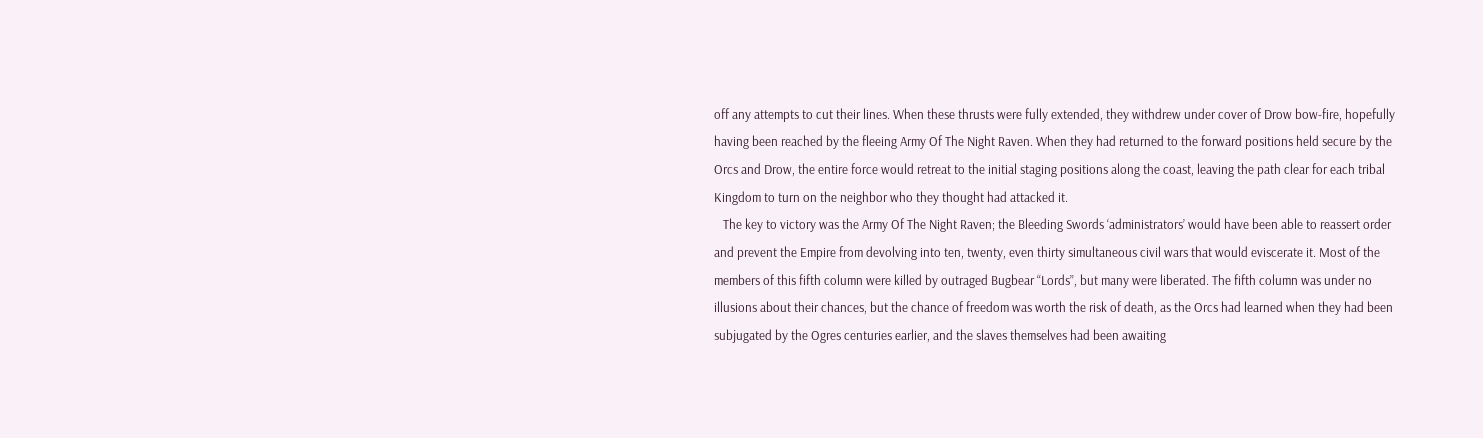off any attempts to cut their lines. When these thrusts were fully extended, they withdrew under cover of Drow bow-fire, hopefully having been reached by the fleeing Army Of The Night Raven. When they had returned to the forward positions held secure by the Orcs and Drow, the entire force would retreat to the initial staging positions along the coast, leaving the path clear for each tribal Kingdom to turn on the neighbor who they thought had attacked it.
   The key to victory was the Army Of The Night Raven; the Bleeding Swords ‘administrators’ would have been able to reassert order and prevent the Empire from devolving into ten, twenty, even thirty simultaneous civil wars that would eviscerate it. Most of the members of this fifth column were killed by outraged Bugbear “Lords”, but many were liberated. The fifth column was under no illusions about their chances, but the chance of freedom was worth the risk of death, as the Orcs had learned when they had been subjugated by the Ogres centuries earlier, and the slaves themselves had been awaiting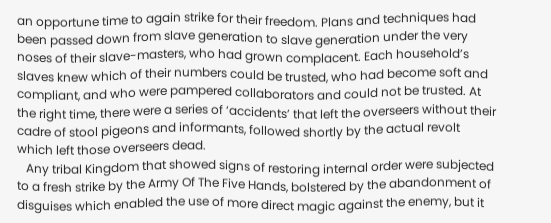an opportune time to again strike for their freedom. Plans and techniques had been passed down from slave generation to slave generation under the very noses of their slave-masters, who had grown complacent. Each household’s slaves knew which of their numbers could be trusted, who had become soft and compliant, and who were pampered collaborators and could not be trusted. At the right time, there were a series of ‘accidents’ that left the overseers without their cadre of stool pigeons and informants, followed shortly by the actual revolt which left those overseers dead.
   Any tribal Kingdom that showed signs of restoring internal order were subjected to a fresh strike by the Army Of The Five Hands, bolstered by the abandonment of disguises which enabled the use of more direct magic against the enemy, but it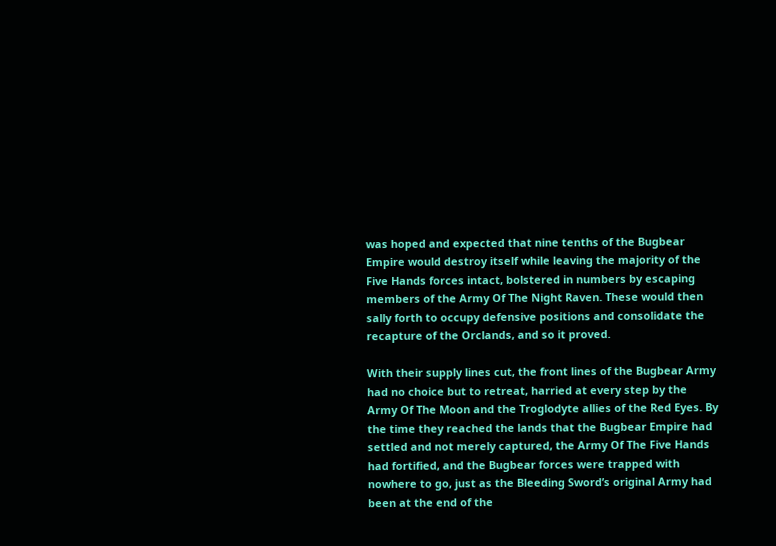was hoped and expected that nine tenths of the Bugbear Empire would destroy itself while leaving the majority of the Five Hands forces intact, bolstered in numbers by escaping members of the Army Of The Night Raven. These would then sally forth to occupy defensive positions and consolidate the recapture of the Orclands, and so it proved.

With their supply lines cut, the front lines of the Bugbear Army had no choice but to retreat, harried at every step by the Army Of The Moon and the Troglodyte allies of the Red Eyes. By the time they reached the lands that the Bugbear Empire had settled and not merely captured, the Army Of The Five Hands had fortified, and the Bugbear forces were trapped with nowhere to go, just as the Bleeding Sword’s original Army had been at the end of the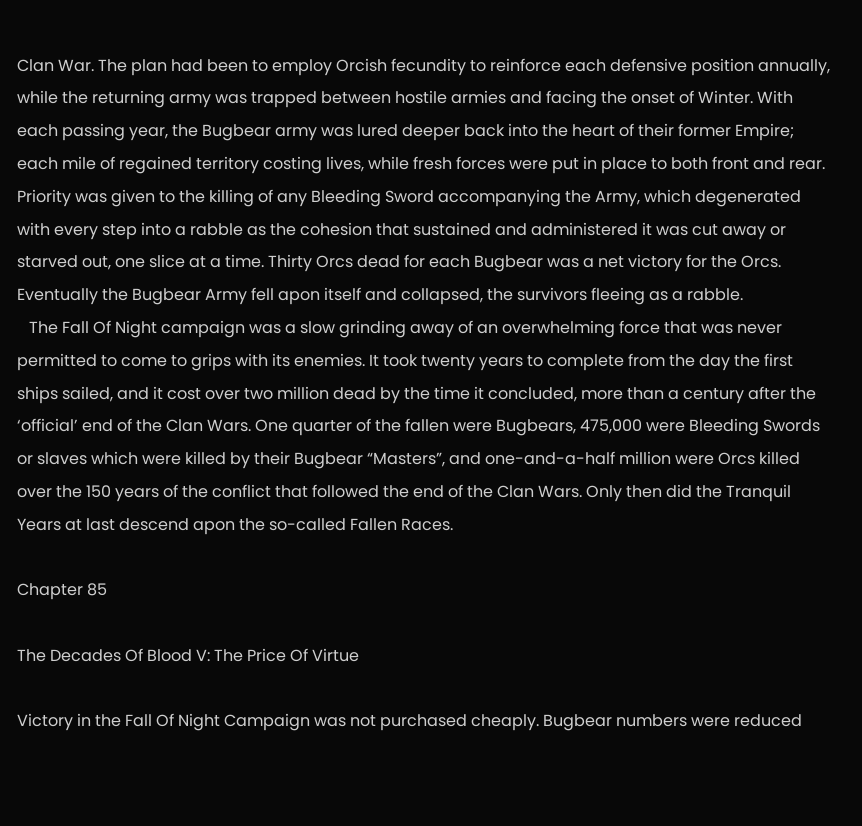Clan War. The plan had been to employ Orcish fecundity to reinforce each defensive position annually, while the returning army was trapped between hostile armies and facing the onset of Winter. With each passing year, the Bugbear army was lured deeper back into the heart of their former Empire; each mile of regained territory costing lives, while fresh forces were put in place to both front and rear. Priority was given to the killing of any Bleeding Sword accompanying the Army, which degenerated with every step into a rabble as the cohesion that sustained and administered it was cut away or starved out, one slice at a time. Thirty Orcs dead for each Bugbear was a net victory for the Orcs. Eventually the Bugbear Army fell apon itself and collapsed, the survivors fleeing as a rabble.
   The Fall Of Night campaign was a slow grinding away of an overwhelming force that was never permitted to come to grips with its enemies. It took twenty years to complete from the day the first ships sailed, and it cost over two million dead by the time it concluded, more than a century after the ‘official’ end of the Clan Wars. One quarter of the fallen were Bugbears, 475,000 were Bleeding Swords or slaves which were killed by their Bugbear “Masters”, and one-and-a-half million were Orcs killed over the 150 years of the conflict that followed the end of the Clan Wars. Only then did the Tranquil Years at last descend apon the so-called Fallen Races.

Chapter 85

The Decades Of Blood V: The Price Of Virtue

Victory in the Fall Of Night Campaign was not purchased cheaply. Bugbear numbers were reduced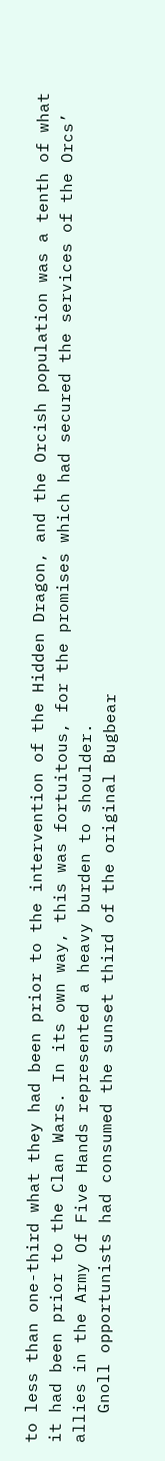to less than one-third what they had been prior to the intervention of the Hidden Dragon, and the Orcish population was a tenth of what it had been prior to the Clan Wars. In its own way, this was fortuitous, for the promises which had secured the services of the Orcs’ allies in the Army Of Five Hands represented a heavy burden to shoulder.
   Gnoll opportunists had consumed the sunset third of the original Bugbear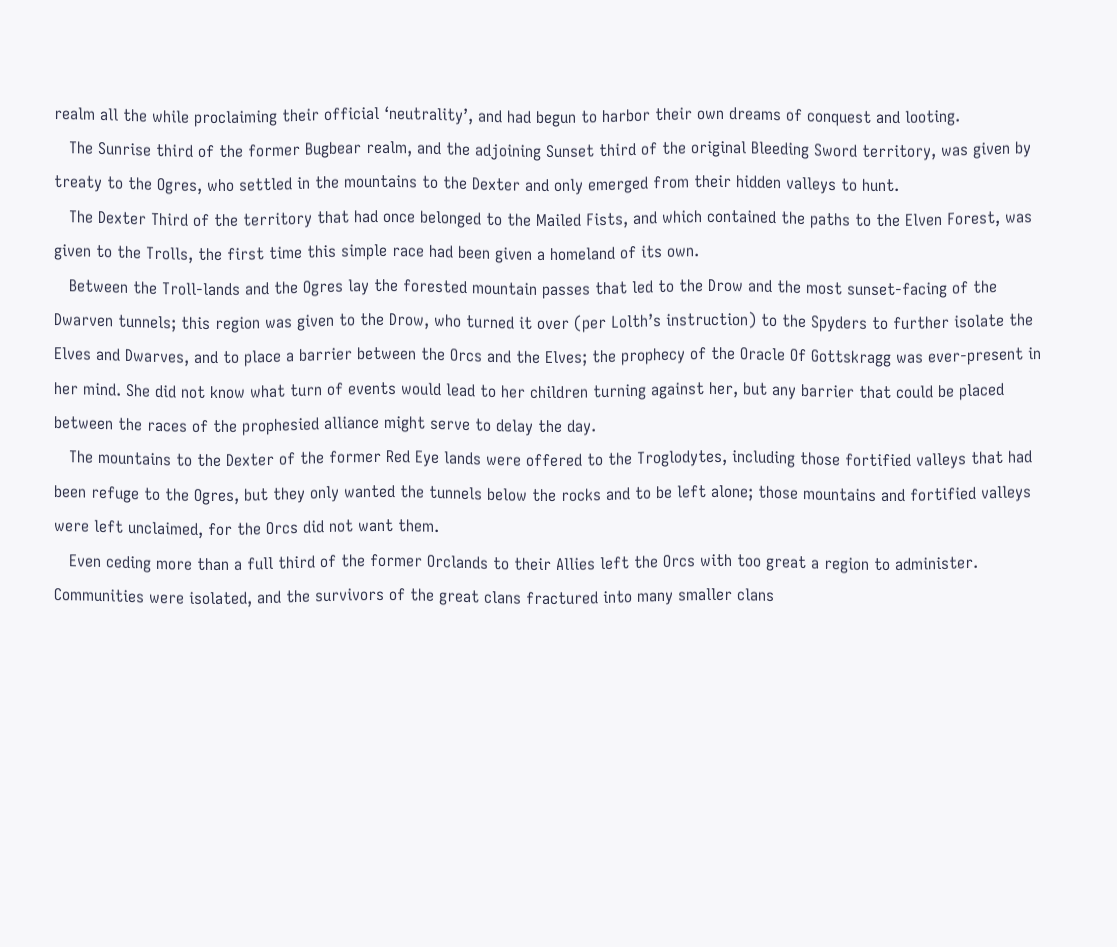realm all the while proclaiming their official ‘neutrality’, and had begun to harbor their own dreams of conquest and looting.
   The Sunrise third of the former Bugbear realm, and the adjoining Sunset third of the original Bleeding Sword territory, was given by treaty to the Ogres, who settled in the mountains to the Dexter and only emerged from their hidden valleys to hunt.
   The Dexter Third of the territory that had once belonged to the Mailed Fists, and which contained the paths to the Elven Forest, was given to the Trolls, the first time this simple race had been given a homeland of its own.
   Between the Troll-lands and the Ogres lay the forested mountain passes that led to the Drow and the most sunset-facing of the Dwarven tunnels; this region was given to the Drow, who turned it over (per Lolth’s instruction) to the Spyders to further isolate the Elves and Dwarves, and to place a barrier between the Orcs and the Elves; the prophecy of the Oracle Of Gottskragg was ever-present in her mind. She did not know what turn of events would lead to her children turning against her, but any barrier that could be placed between the races of the prophesied alliance might serve to delay the day.
   The mountains to the Dexter of the former Red Eye lands were offered to the Troglodytes, including those fortified valleys that had been refuge to the Ogres, but they only wanted the tunnels below the rocks and to be left alone; those mountains and fortified valleys were left unclaimed, for the Orcs did not want them.
   Even ceding more than a full third of the former Orclands to their Allies left the Orcs with too great a region to administer. Communities were isolated, and the survivors of the great clans fractured into many smaller clans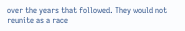over the years that followed. They would not reunite as a race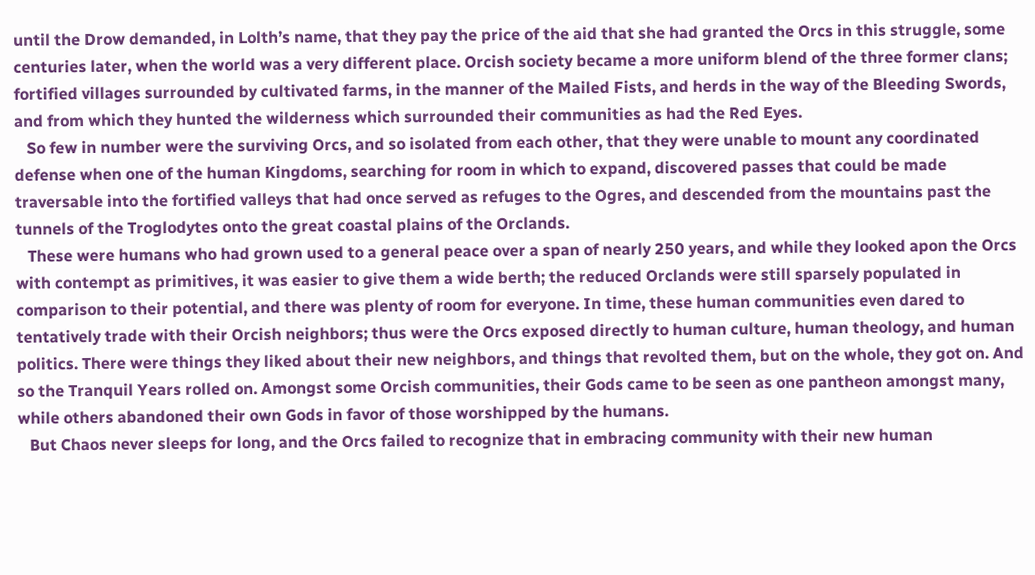until the Drow demanded, in Lolth’s name, that they pay the price of the aid that she had granted the Orcs in this struggle, some centuries later, when the world was a very different place. Orcish society became a more uniform blend of the three former clans; fortified villages surrounded by cultivated farms, in the manner of the Mailed Fists, and herds in the way of the Bleeding Swords, and from which they hunted the wilderness which surrounded their communities as had the Red Eyes.
   So few in number were the surviving Orcs, and so isolated from each other, that they were unable to mount any coordinated defense when one of the human Kingdoms, searching for room in which to expand, discovered passes that could be made traversable into the fortified valleys that had once served as refuges to the Ogres, and descended from the mountains past the tunnels of the Troglodytes onto the great coastal plains of the Orclands.
   These were humans who had grown used to a general peace over a span of nearly 250 years, and while they looked apon the Orcs with contempt as primitives, it was easier to give them a wide berth; the reduced Orclands were still sparsely populated in comparison to their potential, and there was plenty of room for everyone. In time, these human communities even dared to tentatively trade with their Orcish neighbors; thus were the Orcs exposed directly to human culture, human theology, and human politics. There were things they liked about their new neighbors, and things that revolted them, but on the whole, they got on. And so the Tranquil Years rolled on. Amongst some Orcish communities, their Gods came to be seen as one pantheon amongst many, while others abandoned their own Gods in favor of those worshipped by the humans.
   But Chaos never sleeps for long, and the Orcs failed to recognize that in embracing community with their new human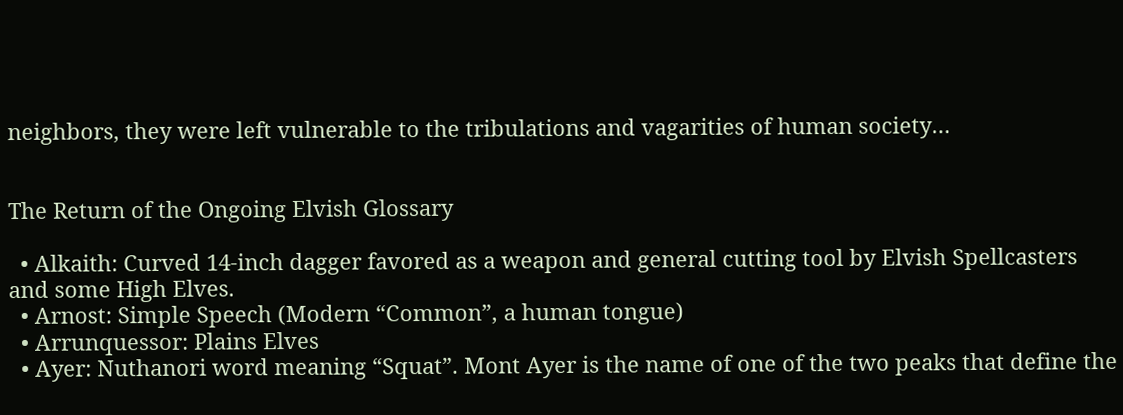neighbors, they were left vulnerable to the tribulations and vagarities of human society…


The Return of the Ongoing Elvish Glossary

  • Alkaith: Curved 14-inch dagger favored as a weapon and general cutting tool by Elvish Spellcasters and some High Elves.
  • Arnost: Simple Speech (Modern “Common”, a human tongue)
  • Arrunquessor: Plains Elves
  • Ayer: Nuthanori word meaning “Squat”. Mont Ayer is the name of one of the two peaks that define the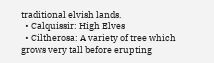traditional elvish lands.
  • Calquissir: High Elves
  • Ciltherosa: A variety of tree which grows very tall before erupting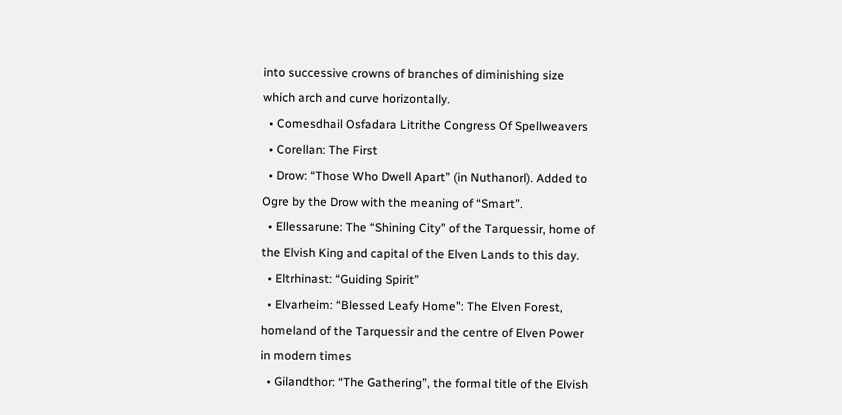into successive crowns of branches of diminishing size which arch and curve horizontally.
  • Comesdhail Osfadara Litrithe Congress Of Spellweavers
  • Corellan: The First
  • Drow: “Those Who Dwell Apart” (in Nuthanorl). Added to Ogre by the Drow with the meaning of “Smart”.
  • Ellessarune: The “Shining City” of the Tarquessir, home of the Elvish King and capital of the Elven Lands to this day.
  • Eltrhinast: “Guiding Spirit”
  • Elvarheim: “Blessed Leafy Home”: The Elven Forest, homeland of the Tarquessir and the centre of Elven Power in modern times
  • Gilandthor: “The Gathering”, the formal title of the Elvish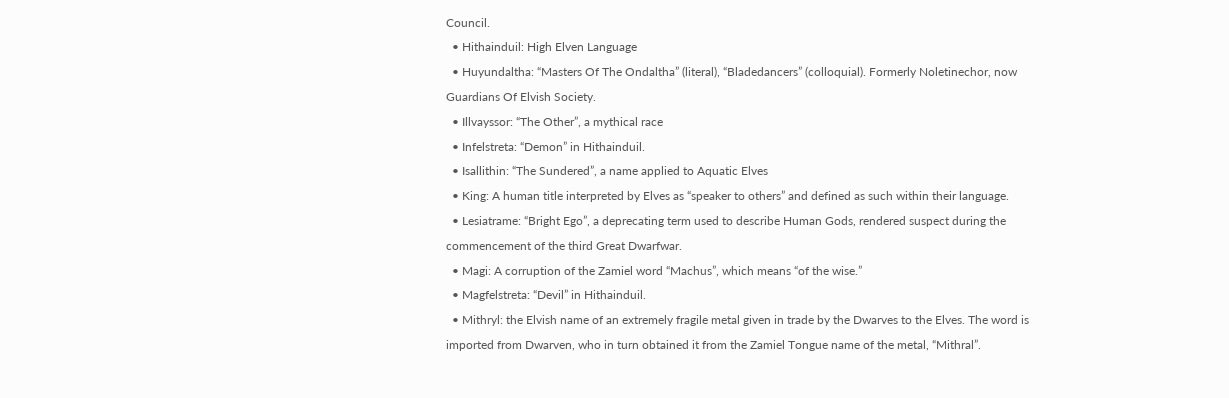Council.
  • Hithainduil: High Elven Language
  • Huyundaltha: “Masters Of The Ondaltha” (literal), “Bladedancers” (colloquial). Formerly Noletinechor, now Guardians Of Elvish Society.
  • Illvayssor: “The Other”, a mythical race
  • Infelstreta: “Demon” in Hithainduil.
  • Isallithin: “The Sundered”, a name applied to Aquatic Elves
  • King: A human title interpreted by Elves as “speaker to others” and defined as such within their language.
  • Lesiatrame: “Bright Ego”, a deprecating term used to describe Human Gods, rendered suspect during the commencement of the third Great Dwarfwar.
  • Magi: A corruption of the Zamiel word “Machus”, which means “of the wise.”
  • Magfelstreta: “Devil” in Hithainduil.
  • Mithryl: the Elvish name of an extremely fragile metal given in trade by the Dwarves to the Elves. The word is imported from Dwarven, who in turn obtained it from the Zamiel Tongue name of the metal, “Mithral”.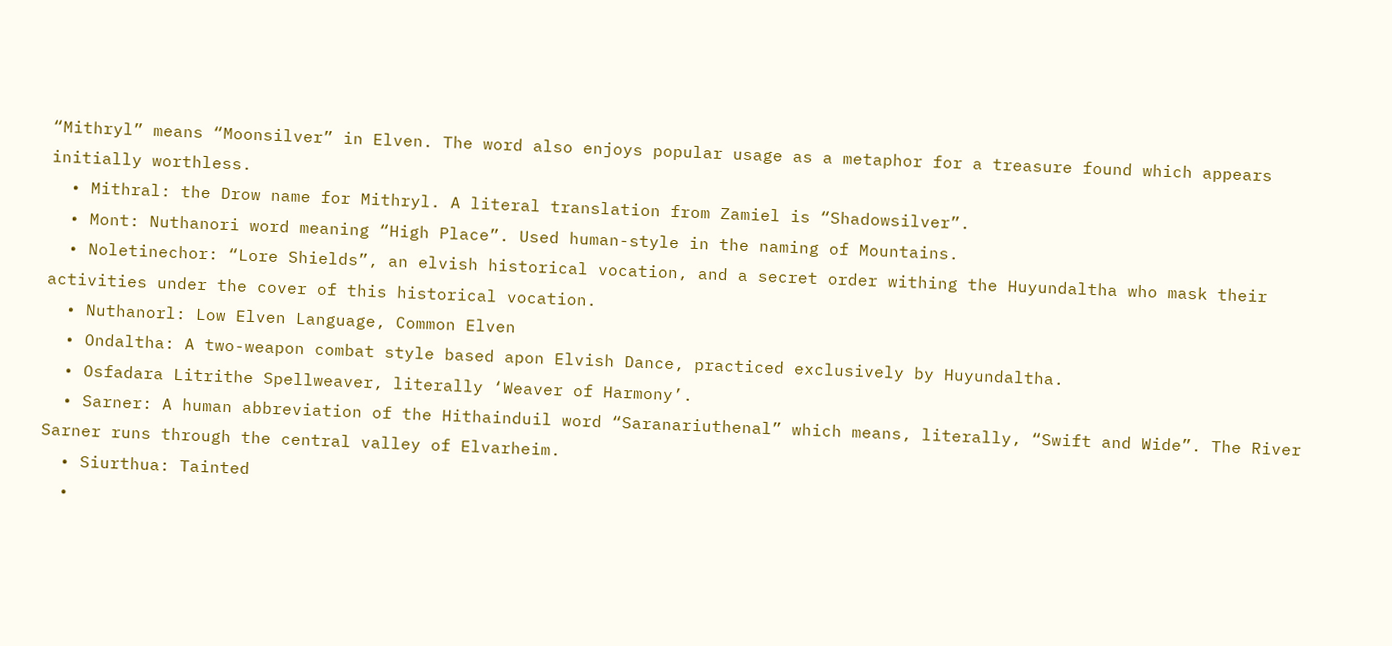“Mithryl” means “Moonsilver” in Elven. The word also enjoys popular usage as a metaphor for a treasure found which appears initially worthless.
  • Mithral: the Drow name for Mithryl. A literal translation from Zamiel is “Shadowsilver”.
  • Mont: Nuthanori word meaning “High Place”. Used human-style in the naming of Mountains.
  • Noletinechor: “Lore Shields”, an elvish historical vocation, and a secret order withing the Huyundaltha who mask their activities under the cover of this historical vocation.
  • Nuthanorl: Low Elven Language, Common Elven
  • Ondaltha: A two-weapon combat style based apon Elvish Dance, practiced exclusively by Huyundaltha.
  • Osfadara Litrithe Spellweaver, literally ‘Weaver of Harmony’.
  • Sarner: A human abbreviation of the Hithainduil word “Saranariuthenal” which means, literally, “Swift and Wide”. The River Sarner runs through the central valley of Elvarheim.
  • Siurthua: Tainted
  •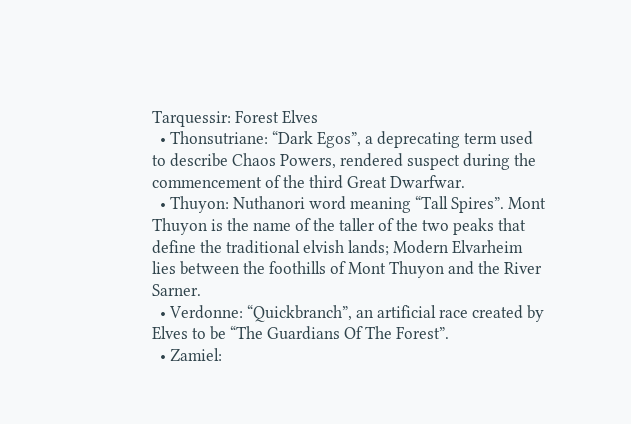Tarquessir: Forest Elves
  • Thonsutriane: “Dark Egos”, a deprecating term used to describe Chaos Powers, rendered suspect during the commencement of the third Great Dwarfwar.
  • Thuyon: Nuthanori word meaning “Tall Spires”. Mont Thuyon is the name of the taller of the two peaks that define the traditional elvish lands; Modern Elvarheim lies between the foothills of Mont Thuyon and the River Sarner.
  • Verdonne: “Quickbranch”, an artificial race created by Elves to be “The Guardians Of The Forest”.
  • Zamiel: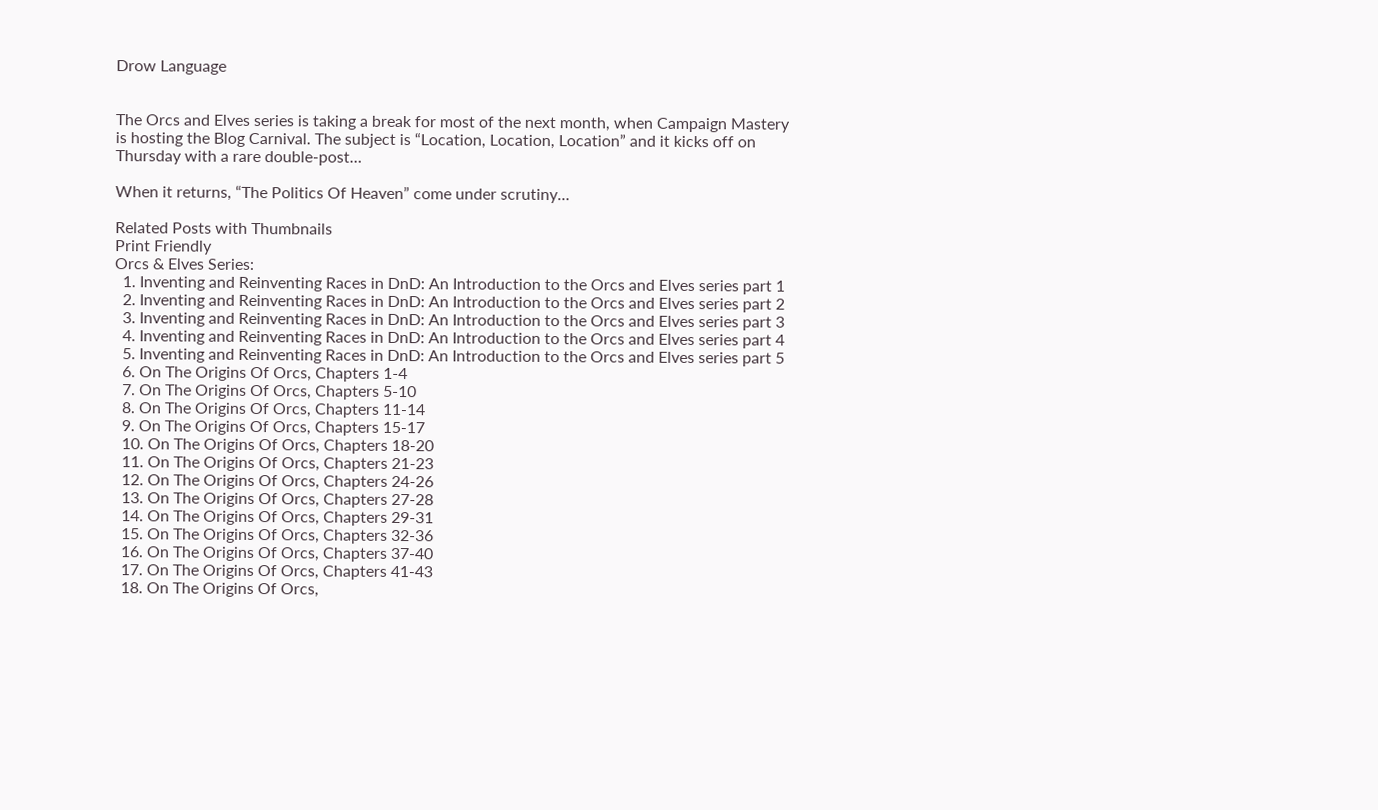Drow Language


The Orcs and Elves series is taking a break for most of the next month, when Campaign Mastery is hosting the Blog Carnival. The subject is “Location, Location, Location” and it kicks off on Thursday with a rare double-post…

When it returns, “The Politics Of Heaven” come under scrutiny…

Related Posts with Thumbnails
Print Friendly
Orcs & Elves Series:
  1. Inventing and Reinventing Races in DnD: An Introduction to the Orcs and Elves series part 1
  2. Inventing and Reinventing Races in DnD: An Introduction to the Orcs and Elves series part 2
  3. Inventing and Reinventing Races in DnD: An Introduction to the Orcs and Elves series part 3
  4. Inventing and Reinventing Races in DnD: An Introduction to the Orcs and Elves series part 4
  5. Inventing and Reinventing Races in DnD: An Introduction to the Orcs and Elves series part 5
  6. On The Origins Of Orcs, Chapters 1-4
  7. On The Origins Of Orcs, Chapters 5-10
  8. On The Origins Of Orcs, Chapters 11-14
  9. On The Origins Of Orcs, Chapters 15-17
  10. On The Origins Of Orcs, Chapters 18-20
  11. On The Origins Of Orcs, Chapters 21-23
  12. On The Origins Of Orcs, Chapters 24-26
  13. On The Origins Of Orcs, Chapters 27-28
  14. On The Origins Of Orcs, Chapters 29-31
  15. On The Origins Of Orcs, Chapters 32-36
  16. On The Origins Of Orcs, Chapters 37-40
  17. On The Origins Of Orcs, Chapters 41-43
  18. On The Origins Of Orcs,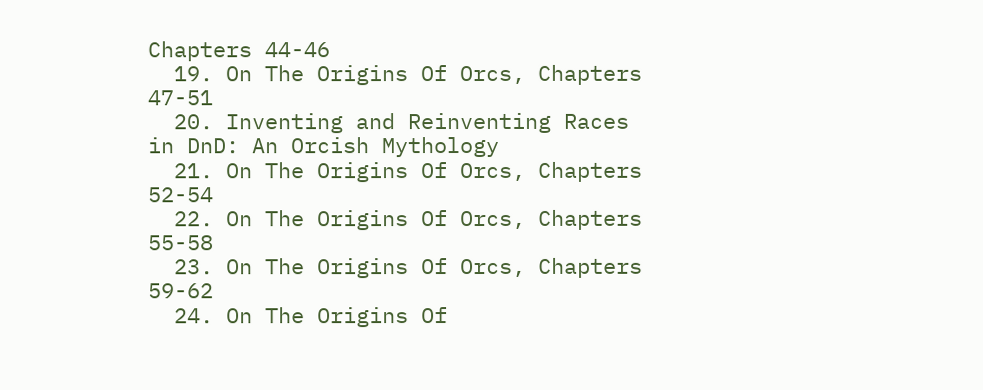Chapters 44-46
  19. On The Origins Of Orcs, Chapters 47-51
  20. Inventing and Reinventing Races in DnD: An Orcish Mythology
  21. On The Origins Of Orcs, Chapters 52-54
  22. On The Origins Of Orcs, Chapters 55-58
  23. On The Origins Of Orcs, Chapters 59-62
  24. On The Origins Of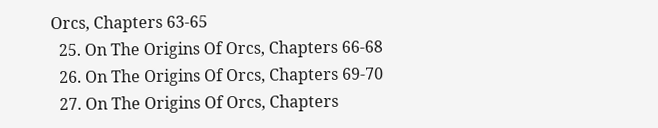Orcs, Chapters 63-65
  25. On The Origins Of Orcs, Chapters 66-68
  26. On The Origins Of Orcs, Chapters 69-70
  27. On The Origins Of Orcs, Chapters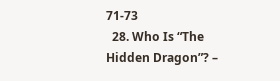71-73
  28. Who Is “The Hidden Dragon”? –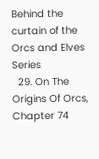Behind the curtain of the Orcs and Elves Series
  29. On The Origins Of Orcs, Chapter 74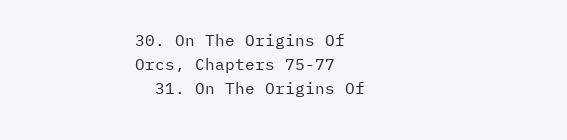30. On The Origins Of Orcs, Chapters 75-77
  31. On The Origins Of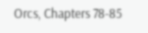Orcs, Chapters 78-85